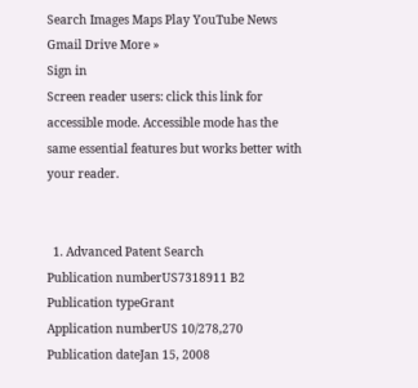Search Images Maps Play YouTube News Gmail Drive More »
Sign in
Screen reader users: click this link for accessible mode. Accessible mode has the same essential features but works better with your reader.


  1. Advanced Patent Search
Publication numberUS7318911 B2
Publication typeGrant
Application numberUS 10/278,270
Publication dateJan 15, 2008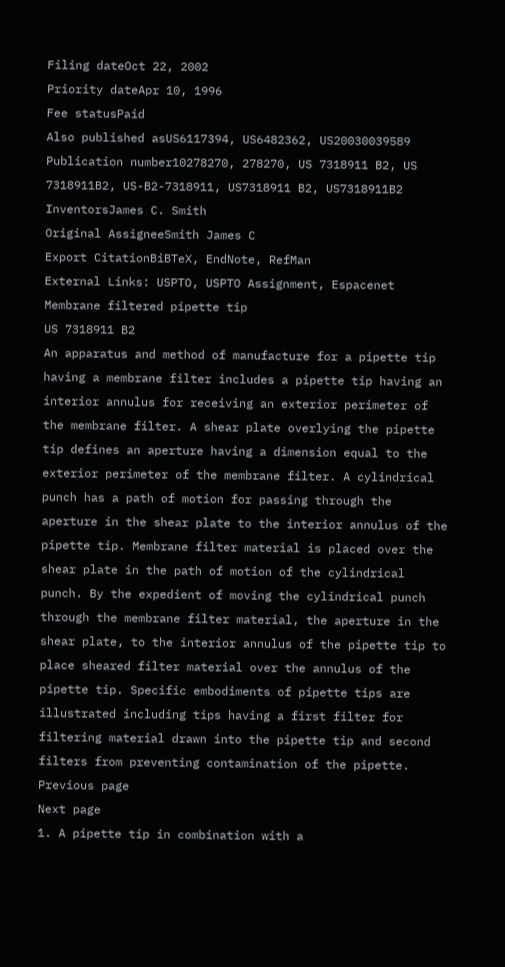Filing dateOct 22, 2002
Priority dateApr 10, 1996
Fee statusPaid
Also published asUS6117394, US6482362, US20030039589
Publication number10278270, 278270, US 7318911 B2, US 7318911B2, US-B2-7318911, US7318911 B2, US7318911B2
InventorsJames C. Smith
Original AssigneeSmith James C
Export CitationBiBTeX, EndNote, RefMan
External Links: USPTO, USPTO Assignment, Espacenet
Membrane filtered pipette tip
US 7318911 B2
An apparatus and method of manufacture for a pipette tip having a membrane filter includes a pipette tip having an interior annulus for receiving an exterior perimeter of the membrane filter. A shear plate overlying the pipette tip defines an aperture having a dimension equal to the exterior perimeter of the membrane filter. A cylindrical punch has a path of motion for passing through the aperture in the shear plate to the interior annulus of the pipette tip. Membrane filter material is placed over the shear plate in the path of motion of the cylindrical punch. By the expedient of moving the cylindrical punch through the membrane filter material, the aperture in the shear plate, to the interior annulus of the pipette tip to place sheared filter material over the annulus of the pipette tip. Specific embodiments of pipette tips are illustrated including tips having a first filter for filtering material drawn into the pipette tip and second filters from preventing contamination of the pipette.
Previous page
Next page
1. A pipette tip in combination with a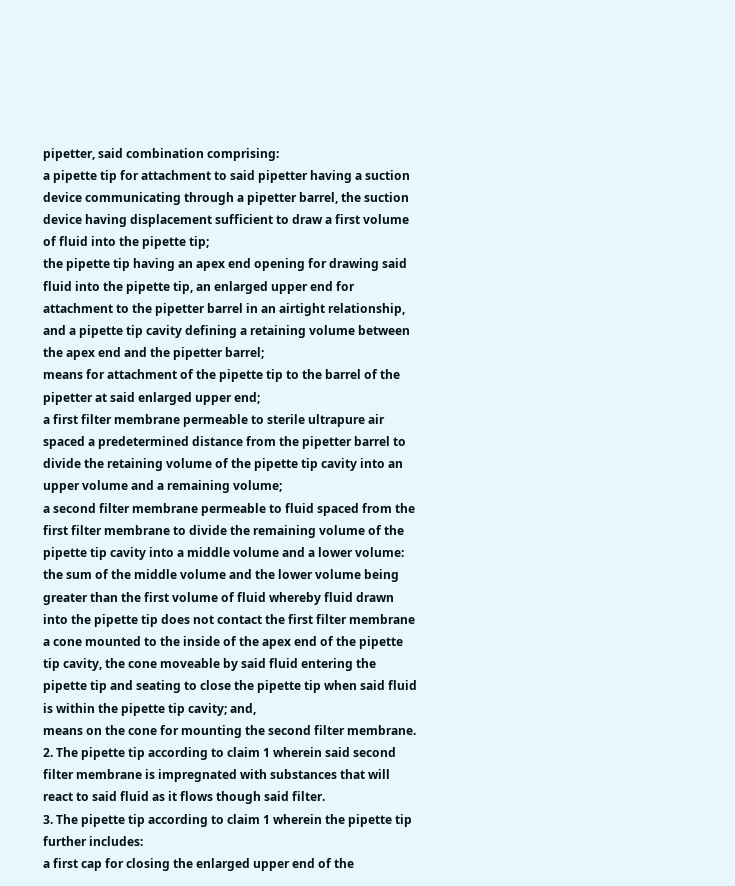pipetter, said combination comprising:
a pipette tip for attachment to said pipetter having a suction device communicating through a pipetter barrel, the suction device having displacement sufficient to draw a first volume of fluid into the pipette tip;
the pipette tip having an apex end opening for drawing said fluid into the pipette tip, an enlarged upper end for attachment to the pipetter barrel in an airtight relationship, and a pipette tip cavity defining a retaining volume between the apex end and the pipetter barrel;
means for attachment of the pipette tip to the barrel of the pipetter at said enlarged upper end;
a first filter membrane permeable to sterile ultrapure air spaced a predetermined distance from the pipetter barrel to divide the retaining volume of the pipette tip cavity into an upper volume and a remaining volume;
a second filter membrane permeable to fluid spaced from the first filter membrane to divide the remaining volume of the pipette tip cavity into a middle volume and a lower volume: the sum of the middle volume and the lower volume being greater than the first volume of fluid whereby fluid drawn into the pipette tip does not contact the first filter membrane
a cone mounted to the inside of the apex end of the pipette tip cavity, the cone moveable by said fluid entering the pipette tip and seating to close the pipette tip when said fluid is within the pipette tip cavity; and,
means on the cone for mounting the second filter membrane.
2. The pipette tip according to claim 1 wherein said second filter membrane is impregnated with substances that will react to said fluid as it flows though said filter.
3. The pipette tip according to claim 1 wherein the pipette tip further includes:
a first cap for closing the enlarged upper end of the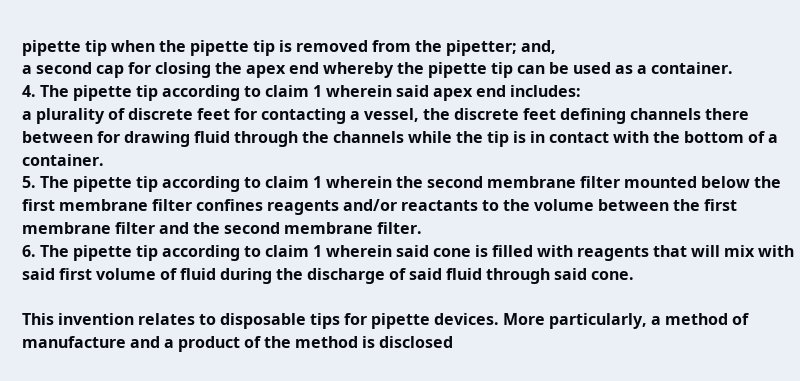pipette tip when the pipette tip is removed from the pipetter; and,
a second cap for closing the apex end whereby the pipette tip can be used as a container.
4. The pipette tip according to claim 1 wherein said apex end includes:
a plurality of discrete feet for contacting a vessel, the discrete feet defining channels there between for drawing fluid through the channels while the tip is in contact with the bottom of a container.
5. The pipette tip according to claim 1 wherein the second membrane filter mounted below the first membrane filter confines reagents and/or reactants to the volume between the first membrane filter and the second membrane filter.
6. The pipette tip according to claim 1 wherein said cone is filled with reagents that will mix with said first volume of fluid during the discharge of said fluid through said cone.

This invention relates to disposable tips for pipette devices. More particularly, a method of manufacture and a product of the method is disclosed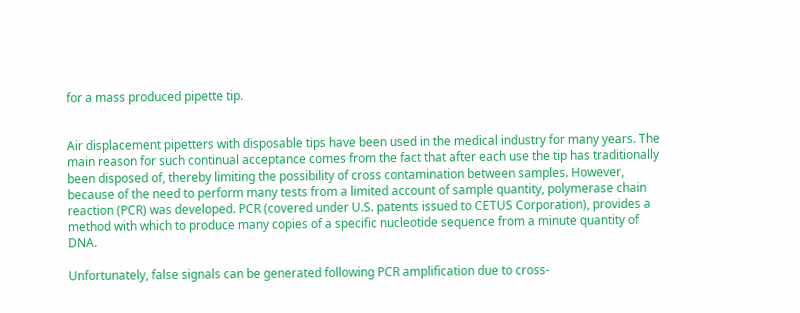for a mass produced pipette tip.


Air displacement pipetters with disposable tips have been used in the medical industry for many years. The main reason for such continual acceptance comes from the fact that after each use the tip has traditionally been disposed of, thereby limiting the possibility of cross contamination between samples. However, because of the need to perform many tests from a limited account of sample quantity, polymerase chain reaction (PCR) was developed. PCR (covered under U.S. patents issued to CETUS Corporation), provides a method with which to produce many copies of a specific nucleotide sequence from a minute quantity of DNA.

Unfortunately, false signals can be generated following PCR amplification due to cross-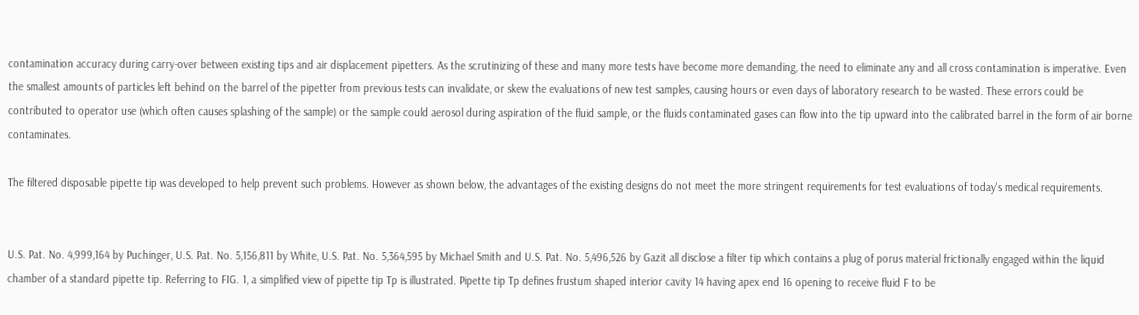contamination accuracy during carry-over between existing tips and air displacement pipetters. As the scrutinizing of these and many more tests have become more demanding, the need to eliminate any and all cross contamination is imperative. Even the smallest amounts of particles left behind on the barrel of the pipetter from previous tests can invalidate, or skew the evaluations of new test samples, causing hours or even days of laboratory research to be wasted. These errors could be contributed to operator use (which often causes splashing of the sample) or the sample could aerosol during aspiration of the fluid sample, or the fluids contaminated gases can flow into the tip upward into the calibrated barrel in the form of air borne contaminates.

The filtered disposable pipette tip was developed to help prevent such problems. However as shown below, the advantages of the existing designs do not meet the more stringent requirements for test evaluations of today's medical requirements.


U.S. Pat. No. 4,999,164 by Puchinger, U.S. Pat. No. 5,156,811 by White, U.S. Pat. No. 5,364,595 by Michael Smith and U.S. Pat. No. 5,496,526 by Gazit all disclose a filter tip which contains a plug of porus material frictionally engaged within the liquid chamber of a standard pipette tip. Referring to FIG. 1, a simplified view of pipette tip Tp is illustrated. Pipette tip Tp defines frustum shaped interior cavity 14 having apex end 16 opening to receive fluid F to be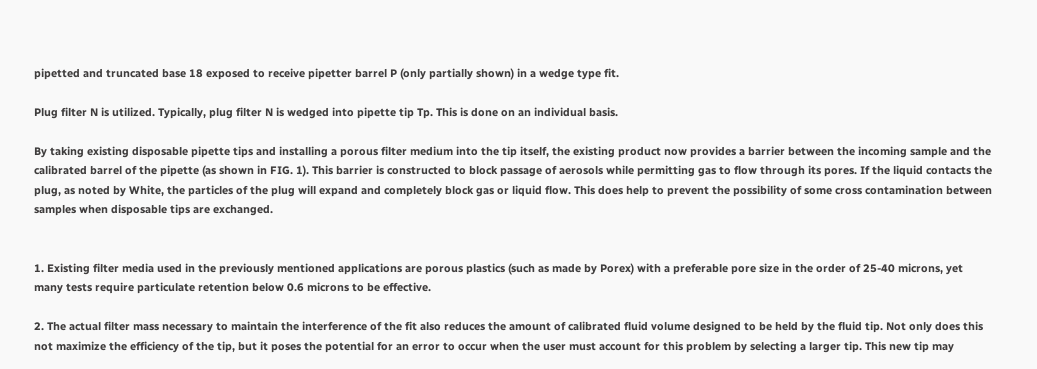pipetted and truncated base 18 exposed to receive pipetter barrel P (only partially shown) in a wedge type fit.

Plug filter N is utilized. Typically, plug filter N is wedged into pipette tip Tp. This is done on an individual basis.

By taking existing disposable pipette tips and installing a porous filter medium into the tip itself, the existing product now provides a barrier between the incoming sample and the calibrated barrel of the pipette (as shown in FIG. 1). This barrier is constructed to block passage of aerosols while permitting gas to flow through its pores. If the liquid contacts the plug, as noted by White, the particles of the plug will expand and completely block gas or liquid flow. This does help to prevent the possibility of some cross contamination between samples when disposable tips are exchanged.


1. Existing filter media used in the previously mentioned applications are porous plastics (such as made by Porex) with a preferable pore size in the order of 25-40 microns, yet many tests require particulate retention below 0.6 microns to be effective.

2. The actual filter mass necessary to maintain the interference of the fit also reduces the amount of calibrated fluid volume designed to be held by the fluid tip. Not only does this not maximize the efficiency of the tip, but it poses the potential for an error to occur when the user must account for this problem by selecting a larger tip. This new tip may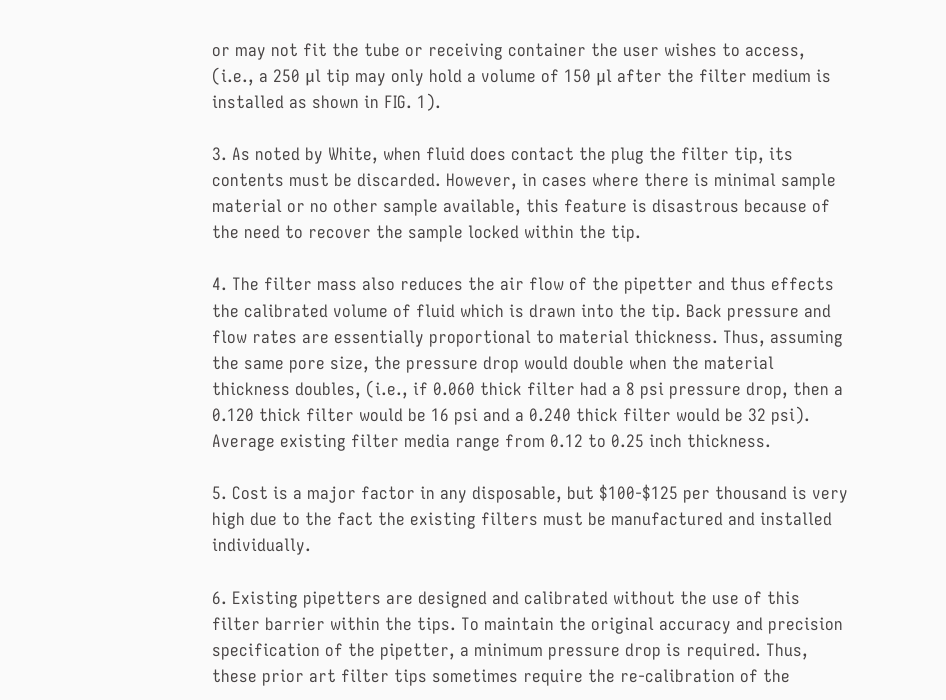or may not fit the tube or receiving container the user wishes to access, (i.e., a 250 μl tip may only hold a volume of 150 μl after the filter medium is installed as shown in FIG. 1).

3. As noted by White, when fluid does contact the plug the filter tip, its contents must be discarded. However, in cases where there is minimal sample material or no other sample available, this feature is disastrous because of the need to recover the sample locked within the tip.

4. The filter mass also reduces the air flow of the pipetter and thus effects the calibrated volume of fluid which is drawn into the tip. Back pressure and flow rates are essentially proportional to material thickness. Thus, assuming the same pore size, the pressure drop would double when the material thickness doubles, (i.e., if 0.060 thick filter had a 8 psi pressure drop, then a 0.120 thick filter would be 16 psi and a 0.240 thick filter would be 32 psi). Average existing filter media range from 0.12 to 0.25 inch thickness.

5. Cost is a major factor in any disposable, but $100-$125 per thousand is very high due to the fact the existing filters must be manufactured and installed individually.

6. Existing pipetters are designed and calibrated without the use of this filter barrier within the tips. To maintain the original accuracy and precision specification of the pipetter, a minimum pressure drop is required. Thus, these prior art filter tips sometimes require the re-calibration of the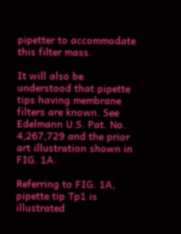pipetter to accommodate this filter mass.

It will also be understood that pipette tips having membrane filters are known. See Edelmann U.S. Pat. No. 4,267,729 and the prior art illustration shown in FIG. 1A.

Referring to FIG. 1A, pipette tip Tp1 is illustrated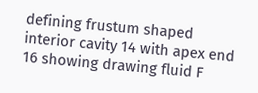defining frustum shaped interior cavity 14 with apex end 16 showing drawing fluid F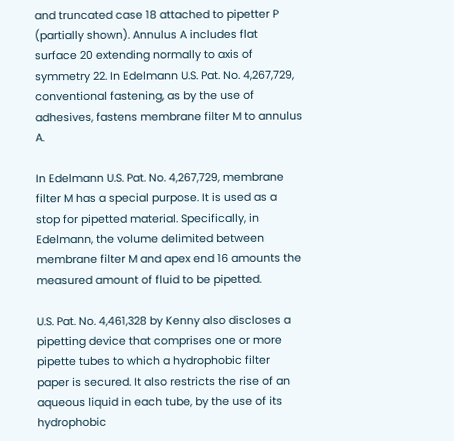and truncated case 18 attached to pipetter P (partially shown). Annulus A includes flat surface 20 extending normally to axis of symmetry 22. In Edelmann U.S. Pat. No. 4,267,729, conventional fastening, as by the use of adhesives, fastens membrane filter M to annulus A.

In Edelmann U.S. Pat. No. 4,267,729, membrane filter M has a special purpose. It is used as a stop for pipetted material. Specifically, in Edelmann, the volume delimited between membrane filter M and apex end 16 amounts the measured amount of fluid to be pipetted.

U.S. Pat. No. 4,461,328 by Kenny also discloses a pipetting device that comprises one or more pipette tubes to which a hydrophobic filter paper is secured. It also restricts the rise of an aqueous liquid in each tube, by the use of its hydrophobic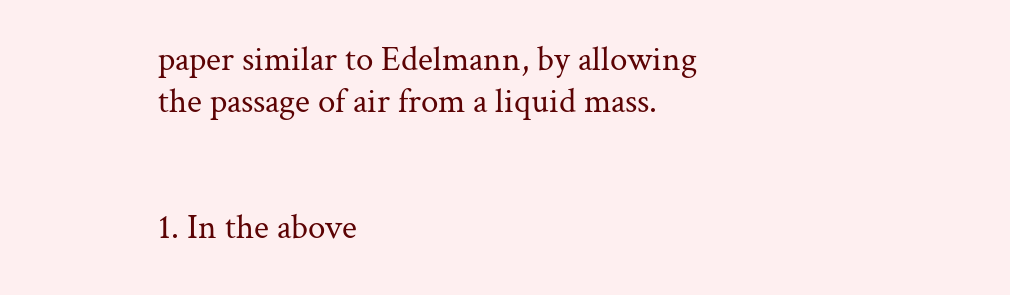paper similar to Edelmann, by allowing the passage of air from a liquid mass.


1. In the above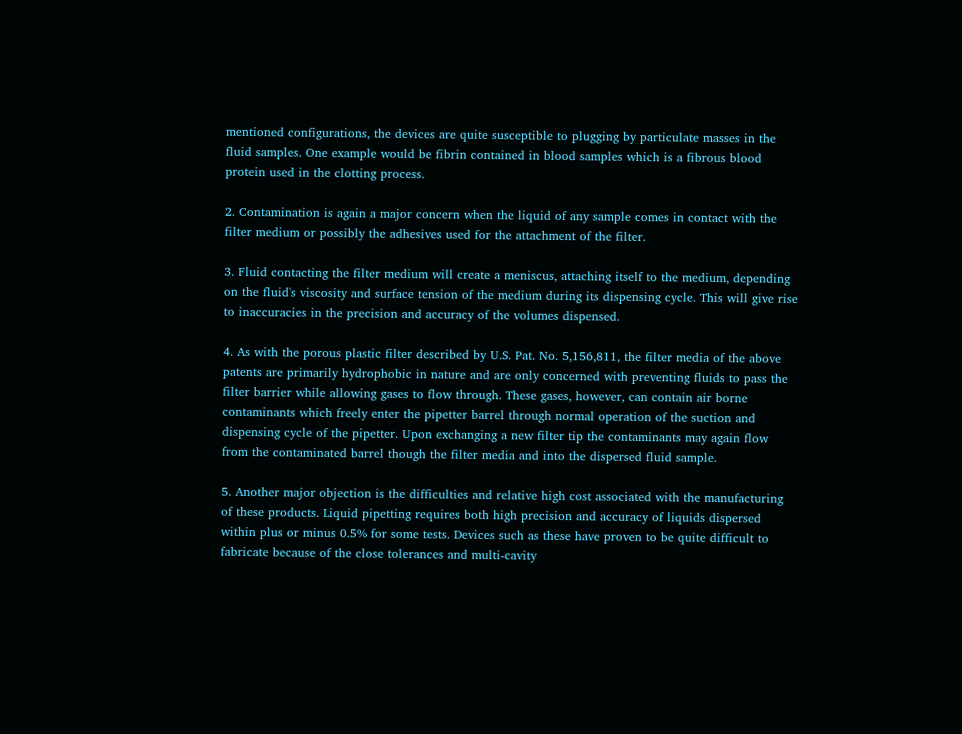mentioned configurations, the devices are quite susceptible to plugging by particulate masses in the fluid samples. One example would be fibrin contained in blood samples which is a fibrous blood protein used in the clotting process.

2. Contamination is again a major concern when the liquid of any sample comes in contact with the filter medium or possibly the adhesives used for the attachment of the filter.

3. Fluid contacting the filter medium will create a meniscus, attaching itself to the medium, depending on the fluid's viscosity and surface tension of the medium during its dispensing cycle. This will give rise to inaccuracies in the precision and accuracy of the volumes dispensed.

4. As with the porous plastic filter described by U.S. Pat. No. 5,156,811, the filter media of the above patents are primarily hydrophobic in nature and are only concerned with preventing fluids to pass the filter barrier while allowing gases to flow through. These gases, however, can contain air borne contaminants which freely enter the pipetter barrel through normal operation of the suction and dispensing cycle of the pipetter. Upon exchanging a new filter tip the contaminants may again flow from the contaminated barrel though the filter media and into the dispersed fluid sample.

5. Another major objection is the difficulties and relative high cost associated with the manufacturing of these products. Liquid pipetting requires both high precision and accuracy of liquids dispersed within plus or minus 0.5% for some tests. Devices such as these have proven to be quite difficult to fabricate because of the close tolerances and multi-cavity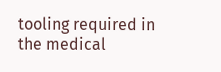tooling required in the medical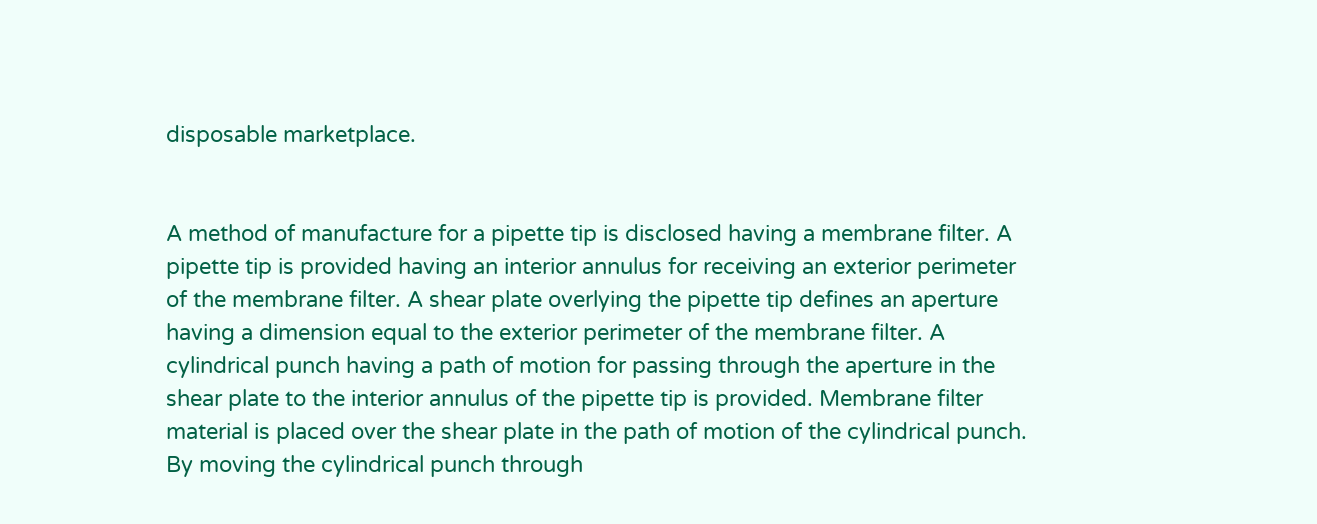disposable marketplace.


A method of manufacture for a pipette tip is disclosed having a membrane filter. A pipette tip is provided having an interior annulus for receiving an exterior perimeter of the membrane filter. A shear plate overlying the pipette tip defines an aperture having a dimension equal to the exterior perimeter of the membrane filter. A cylindrical punch having a path of motion for passing through the aperture in the shear plate to the interior annulus of the pipette tip is provided. Membrane filter material is placed over the shear plate in the path of motion of the cylindrical punch. By moving the cylindrical punch through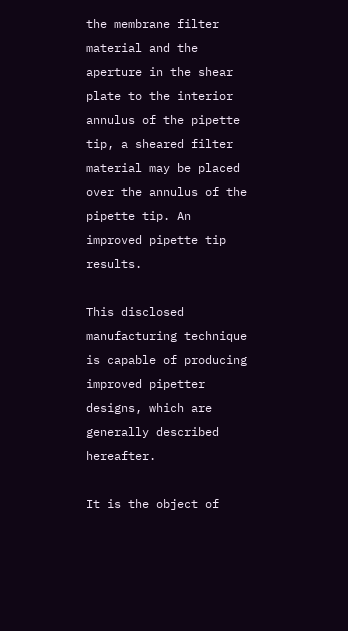the membrane filter material and the aperture in the shear plate to the interior annulus of the pipette tip, a sheared filter material may be placed over the annulus of the pipette tip. An improved pipette tip results.

This disclosed manufacturing technique is capable of producing improved pipetter designs, which are generally described hereafter.

It is the object of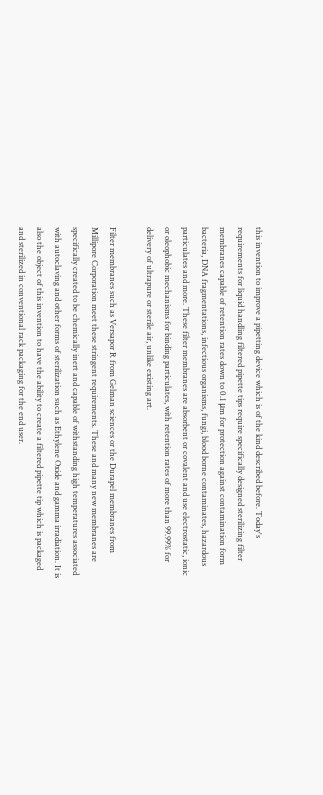this invention to improve a pipetting device which is of the kind described before. Today's requirements for liquid handling filtered pipette tips require specifically designed sterilizing filter membranes capable of retention rates down to 0.1 μm for protection against contamination form bacteria, DNA fragmentations, infectious organisms, fungi, blood borne contaminates, hazardous particulates and more. These filter membranes are absorbent or covalent and use electrostatic, ionic or oleophobic mechanisms for binding particulates, with retention rates of more than 99.99% for delivery of ultrapure or sterile air, unlike existing art.

Filter membranes such as Versapor R from Gelman sciences or the Durapel membranes from Millipore Corporation meet these stringent requirements. These and many new membranes are specifically created to be chemically inert and capable of withstanding high temperatures associated with autoclaving and other forms of sterilization such as Ethylene Oxide and gamma irradiation. It is also the object of this invention to have the ability to create a filtered pipette tip which is packaged and sterilized in conventional rack packaging for the end user.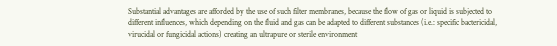Substantial advantages are afforded by the use of such filter membranes, because the flow of gas or liquid is subjected to different influences, which depending on the fluid and gas can be adapted to different substances (i.e.: specific bactericidal, virucidal or fungicidal actions) creating an ultrapure or sterile environment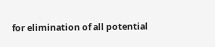for elimination of all potential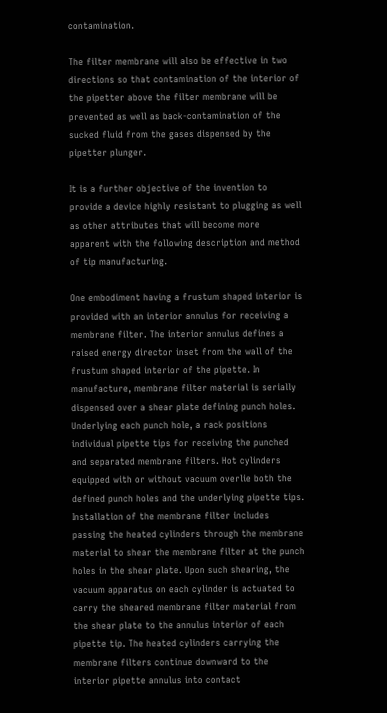contamination.

The filter membrane will also be effective in two directions so that contamination of the interior of the pipetter above the filter membrane will be prevented as well as back-contamination of the sucked fluid from the gases dispensed by the pipetter plunger.

It is a further objective of the invention to provide a device highly resistant to plugging as well as other attributes that will become more apparent with the following description and method of tip manufacturing.

One embodiment having a frustum shaped interior is provided with an interior annulus for receiving a membrane filter. The interior annulus defines a raised energy director inset from the wall of the frustum shaped interior of the pipette. In manufacture, membrane filter material is serially dispensed over a shear plate defining punch holes. Underlying each punch hole, a rack positions individual pipette tips for receiving the punched and separated membrane filters. Hot cylinders equipped with or without vacuum overlie both the defined punch holes and the underlying pipette tips. Installation of the membrane filter includes passing the heated cylinders through the membrane material to shear the membrane filter at the punch holes in the shear plate. Upon such shearing, the vacuum apparatus on each cylinder is actuated to carry the sheared membrane filter material from the shear plate to the annulus interior of each pipette tip. The heated cylinders carrying the membrane filters continue downward to the interior pipette annulus into contact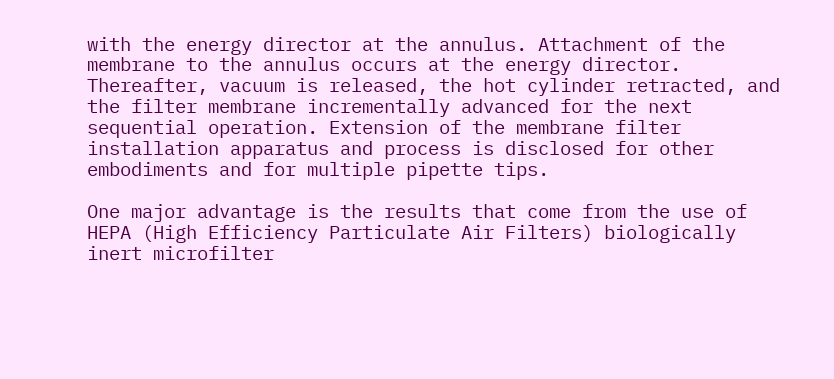with the energy director at the annulus. Attachment of the membrane to the annulus occurs at the energy director. Thereafter, vacuum is released, the hot cylinder retracted, and the filter membrane incrementally advanced for the next sequential operation. Extension of the membrane filter installation apparatus and process is disclosed for other embodiments and for multiple pipette tips.

One major advantage is the results that come from the use of HEPA (High Efficiency Particulate Air Filters) biologically inert microfilter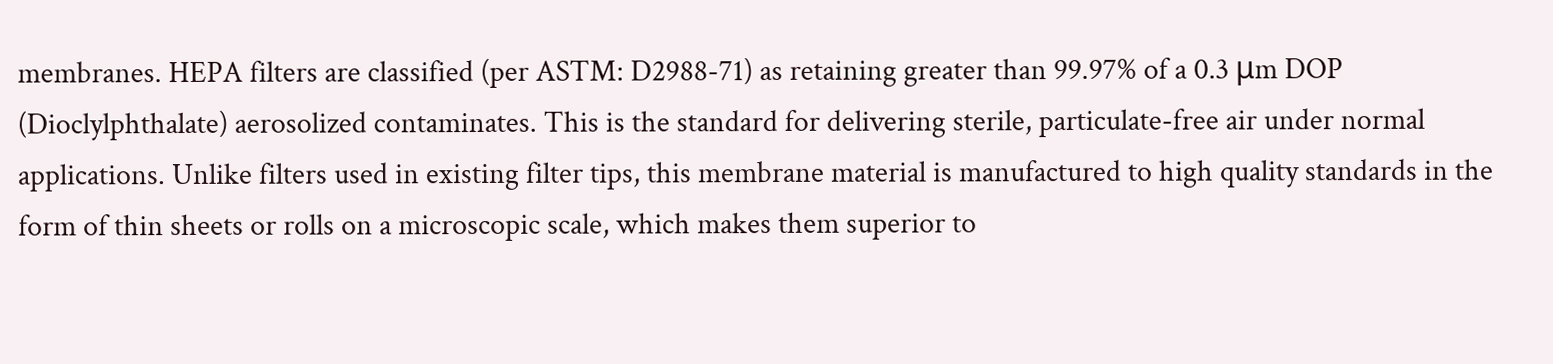membranes. HEPA filters are classified (per ASTM: D2988-71) as retaining greater than 99.97% of a 0.3 μm DOP (Dioclylphthalate) aerosolized contaminates. This is the standard for delivering sterile, particulate-free air under normal applications. Unlike filters used in existing filter tips, this membrane material is manufactured to high quality standards in the form of thin sheets or rolls on a microscopic scale, which makes them superior to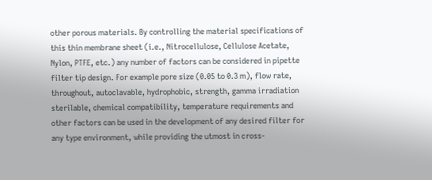other porous materials. By controlling the material specifications of this thin membrane sheet (i.e., Nitrocellulose, Cellulose Acetate, Nylon, PTFE, etc.) any number of factors can be considered in pipette filter tip design. For example pore size (0.05 to 0.3 m), flow rate, throughout, autoclavable, hydrophobic, strength, gamma irradiation sterilable, chemical compatibility, temperature requirements and other factors can be used in the development of any desired filter for any type environment, while providing the utmost in cross-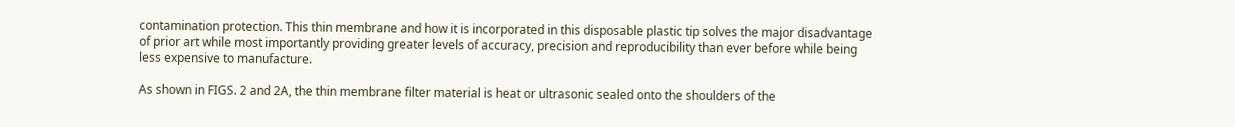contamination protection. This thin membrane and how it is incorporated in this disposable plastic tip solves the major disadvantage of prior art while most importantly providing greater levels of accuracy, precision and reproducibility than ever before while being less expensive to manufacture.

As shown in FIGS. 2 and 2A, the thin membrane filter material is heat or ultrasonic sealed onto the shoulders of the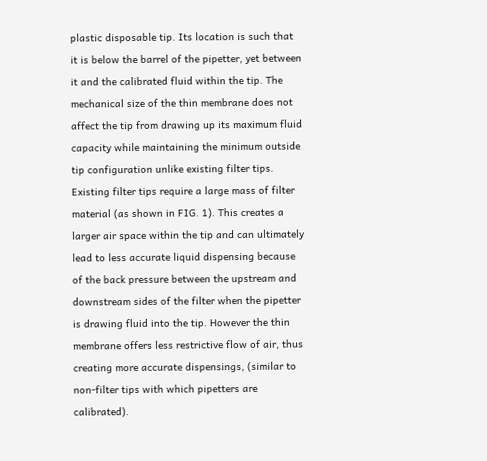plastic disposable tip. Its location is such that it is below the barrel of the pipetter, yet between it and the calibrated fluid within the tip. The mechanical size of the thin membrane does not affect the tip from drawing up its maximum fluid capacity while maintaining the minimum outside tip configuration unlike existing filter tips. Existing filter tips require a large mass of filter material (as shown in FIG. 1). This creates a larger air space within the tip and can ultimately lead to less accurate liquid dispensing because of the back pressure between the upstream and downstream sides of the filter when the pipetter is drawing fluid into the tip. However the thin membrane offers less restrictive flow of air, thus creating more accurate dispensings, (similar to non-filter tips with which pipetters are calibrated).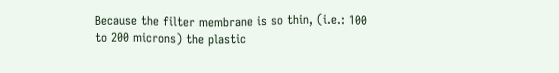Because the filter membrane is so thin, (i.e.: 100 to 200 microns) the plastic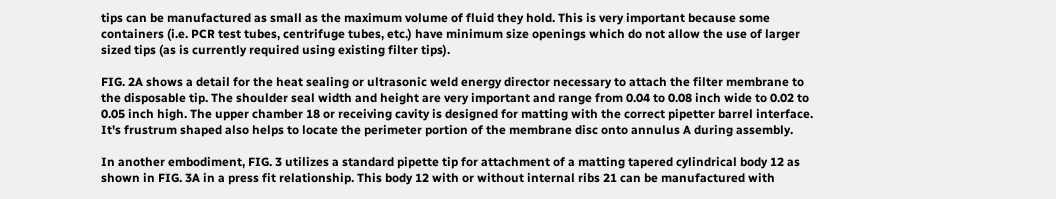tips can be manufactured as small as the maximum volume of fluid they hold. This is very important because some containers (i.e. PCR test tubes, centrifuge tubes, etc.) have minimum size openings which do not allow the use of larger sized tips (as is currently required using existing filter tips).

FIG. 2A shows a detail for the heat sealing or ultrasonic weld energy director necessary to attach the filter membrane to the disposable tip. The shoulder seal width and height are very important and range from 0.04 to 0.08 inch wide to 0.02 to 0.05 inch high. The upper chamber 18 or receiving cavity is designed for matting with the correct pipetter barrel interface. It's frustrum shaped also helps to locate the perimeter portion of the membrane disc onto annulus A during assembly.

In another embodiment, FIG. 3 utilizes a standard pipette tip for attachment of a matting tapered cylindrical body 12 as shown in FIG. 3A in a press fit relationship. This body 12 with or without internal ribs 21 can be manufactured with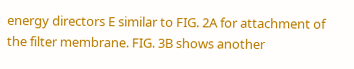energy directors E similar to FIG. 2A for attachment of the filter membrane. FIG. 3B shows another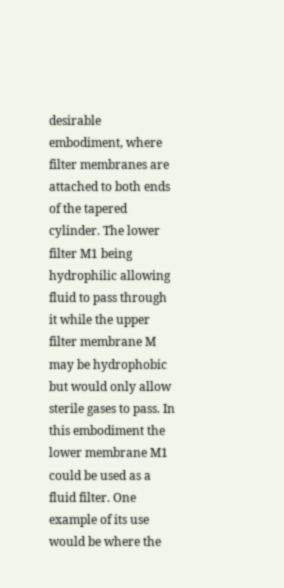desirable embodiment, where filter membranes are attached to both ends of the tapered cylinder. The lower filter M1 being hydrophilic allowing fluid to pass through it while the upper filter membrane M may be hydrophobic but would only allow sterile gases to pass. In this embodiment the lower membrane M1 could be used as a fluid filter. One example of its use would be where the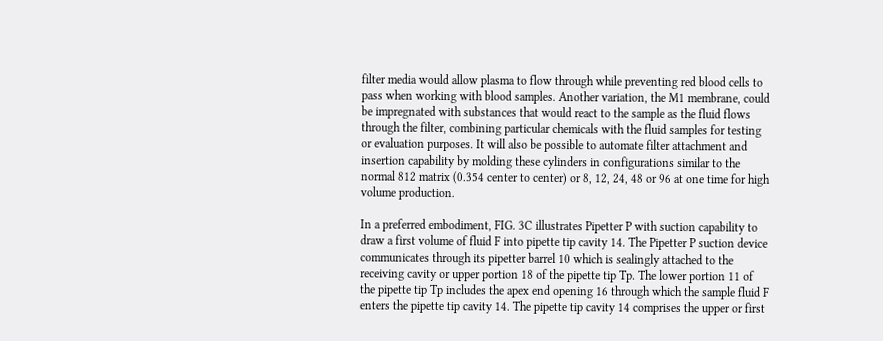filter media would allow plasma to flow through while preventing red blood cells to pass when working with blood samples. Another variation, the M1 membrane, could be impregnated with substances that would react to the sample as the fluid flows through the filter, combining particular chemicals with the fluid samples for testing or evaluation purposes. It will also be possible to automate filter attachment and insertion capability by molding these cylinders in configurations similar to the normal 812 matrix (0.354 center to center) or 8, 12, 24, 48 or 96 at one time for high volume production.

In a preferred embodiment, FIG. 3C illustrates Pipetter P with suction capability to draw a first volume of fluid F into pipette tip cavity 14. The Pipetter P suction device communicates through its pipetter barrel 10 which is sealingly attached to the receiving cavity or upper portion 18 of the pipette tip Tp. The lower portion 11 of the pipette tip Tp includes the apex end opening 16 through which the sample fluid F enters the pipette tip cavity 14. The pipette tip cavity 14 comprises the upper or first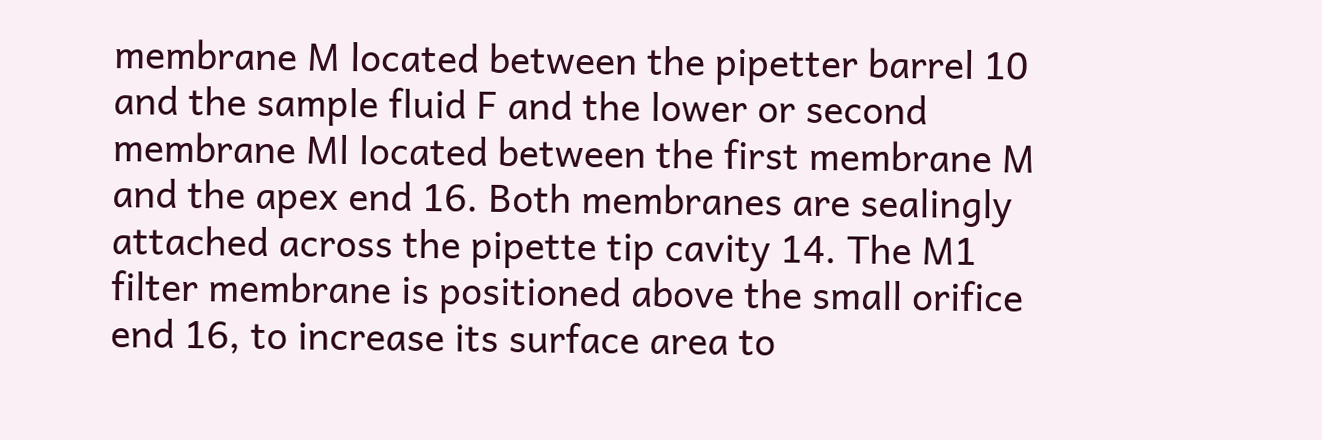membrane M located between the pipetter barrel 10 and the sample fluid F and the lower or second membrane Ml located between the first membrane M and the apex end 16. Both membranes are sealingly attached across the pipette tip cavity 14. The M1 filter membrane is positioned above the small orifice end 16, to increase its surface area to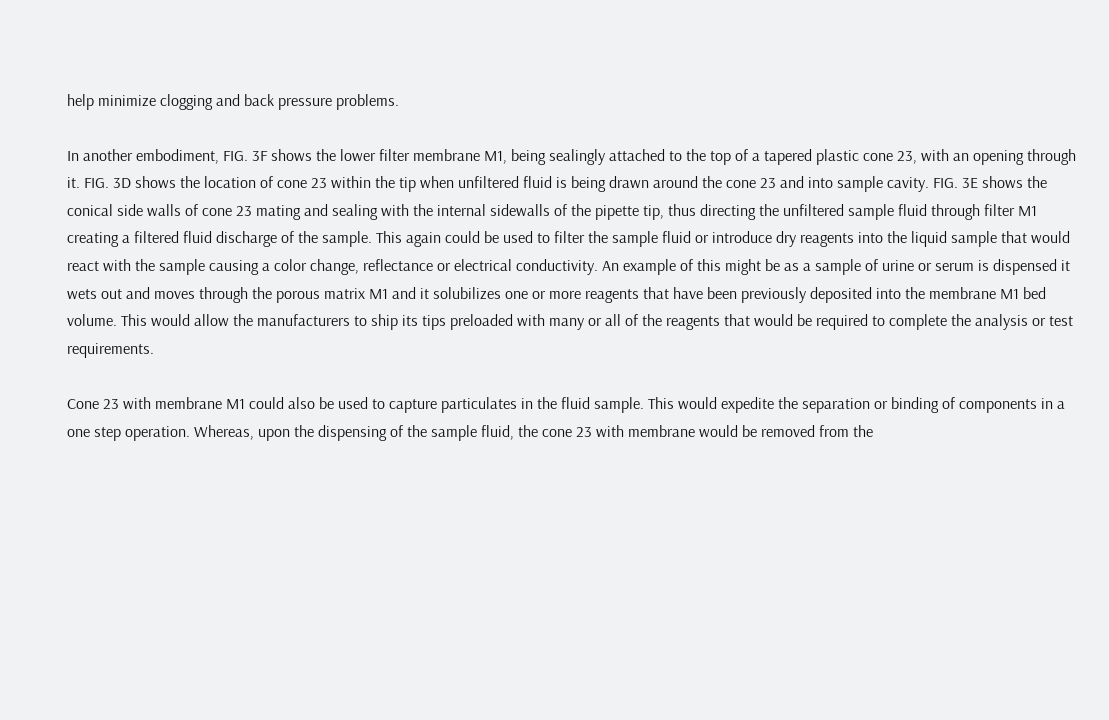help minimize clogging and back pressure problems.

In another embodiment, FIG. 3F shows the lower filter membrane M1, being sealingly attached to the top of a tapered plastic cone 23, with an opening through it. FIG. 3D shows the location of cone 23 within the tip when unfiltered fluid is being drawn around the cone 23 and into sample cavity. FIG. 3E shows the conical side walls of cone 23 mating and sealing with the internal sidewalls of the pipette tip, thus directing the unfiltered sample fluid through filter M1 creating a filtered fluid discharge of the sample. This again could be used to filter the sample fluid or introduce dry reagents into the liquid sample that would react with the sample causing a color change, reflectance or electrical conductivity. An example of this might be as a sample of urine or serum is dispensed it wets out and moves through the porous matrix M1 and it solubilizes one or more reagents that have been previously deposited into the membrane M1 bed volume. This would allow the manufacturers to ship its tips preloaded with many or all of the reagents that would be required to complete the analysis or test requirements.

Cone 23 with membrane M1 could also be used to capture particulates in the fluid sample. This would expedite the separation or binding of components in a one step operation. Whereas, upon the dispensing of the sample fluid, the cone 23 with membrane would be removed from the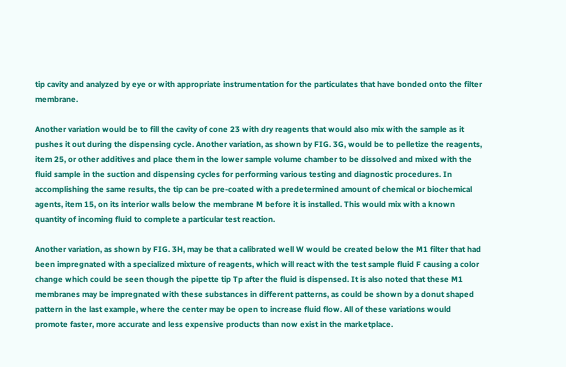tip cavity and analyzed by eye or with appropriate instrumentation for the particulates that have bonded onto the filter membrane.

Another variation would be to fill the cavity of cone 23 with dry reagents that would also mix with the sample as it pushes it out during the dispensing cycle. Another variation, as shown by FIG. 3G, would be to pelletize the reagents, item 25, or other additives and place them in the lower sample volume chamber to be dissolved and mixed with the fluid sample in the suction and dispensing cycles for performing various testing and diagnostic procedures. In accomplishing the same results, the tip can be pre-coated with a predetermined amount of chemical or biochemical agents, item 15, on its interior walls below the membrane M before it is installed. This would mix with a known quantity of incoming fluid to complete a particular test reaction.

Another variation, as shown by FIG. 3H, may be that a calibrated well W would be created below the M1 filter that had been impregnated with a specialized mixture of reagents, which will react with the test sample fluid F causing a color change which could be seen though the pipette tip Tp after the fluid is dispensed. It is also noted that these M1 membranes may be impregnated with these substances in different patterns, as could be shown by a donut shaped pattern in the last example, where the center may be open to increase fluid flow. All of these variations would promote faster, more accurate and less expensive products than now exist in the marketplace.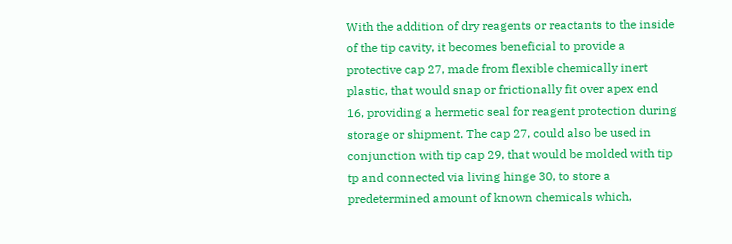With the addition of dry reagents or reactants to the inside of the tip cavity, it becomes beneficial to provide a protective cap 27, made from flexible chemically inert plastic, that would snap or frictionally fit over apex end 16, providing a hermetic seal for reagent protection during storage or shipment. The cap 27, could also be used in conjunction with tip cap 29, that would be molded with tip tp and connected via living hinge 30, to store a predetermined amount of known chemicals which,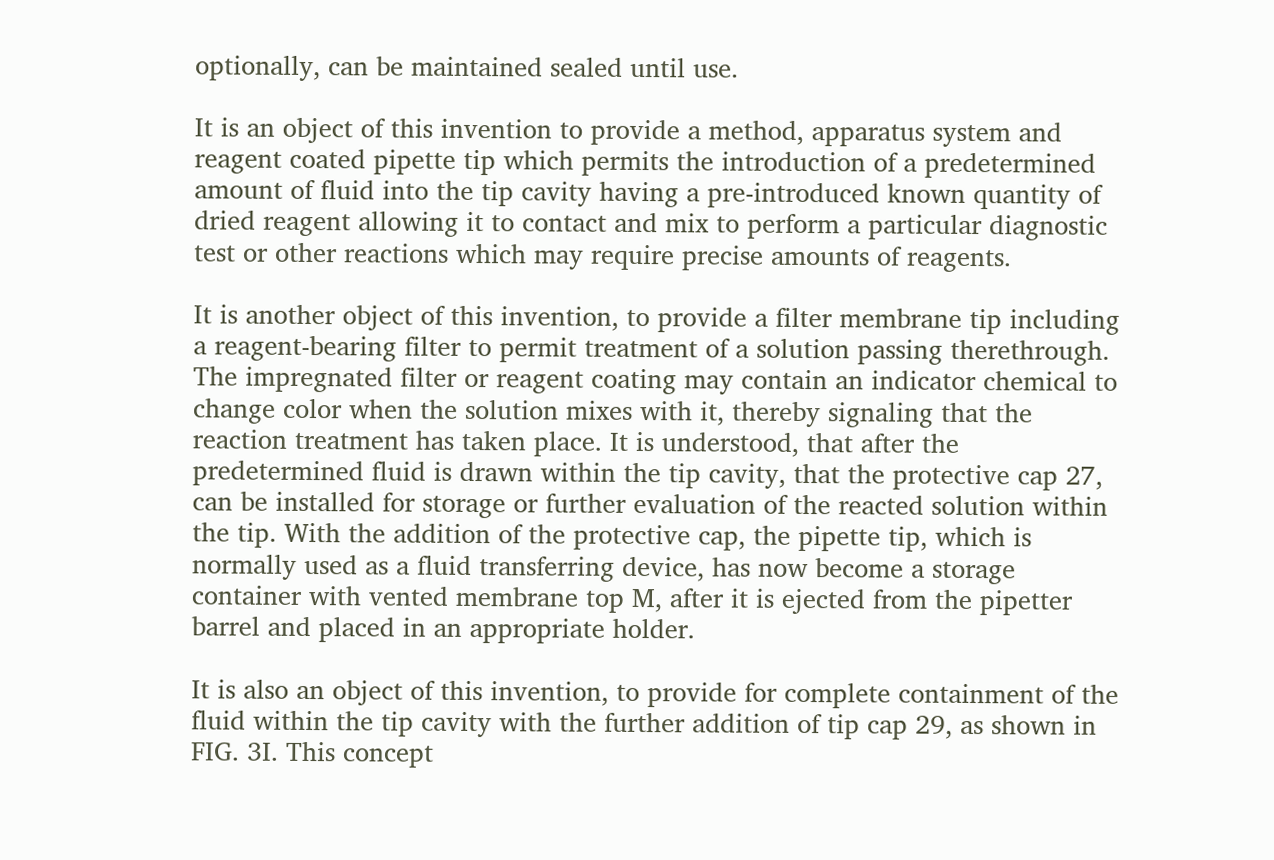optionally, can be maintained sealed until use.

It is an object of this invention to provide a method, apparatus system and reagent coated pipette tip which permits the introduction of a predetermined amount of fluid into the tip cavity having a pre-introduced known quantity of dried reagent allowing it to contact and mix to perform a particular diagnostic test or other reactions which may require precise amounts of reagents.

It is another object of this invention, to provide a filter membrane tip including a reagent-bearing filter to permit treatment of a solution passing therethrough. The impregnated filter or reagent coating may contain an indicator chemical to change color when the solution mixes with it, thereby signaling that the reaction treatment has taken place. It is understood, that after the predetermined fluid is drawn within the tip cavity, that the protective cap 27, can be installed for storage or further evaluation of the reacted solution within the tip. With the addition of the protective cap, the pipette tip, which is normally used as a fluid transferring device, has now become a storage container with vented membrane top M, after it is ejected from the pipetter barrel and placed in an appropriate holder.

It is also an object of this invention, to provide for complete containment of the fluid within the tip cavity with the further addition of tip cap 29, as shown in FIG. 3I. This concept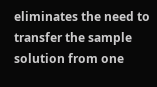eliminates the need to transfer the sample solution from one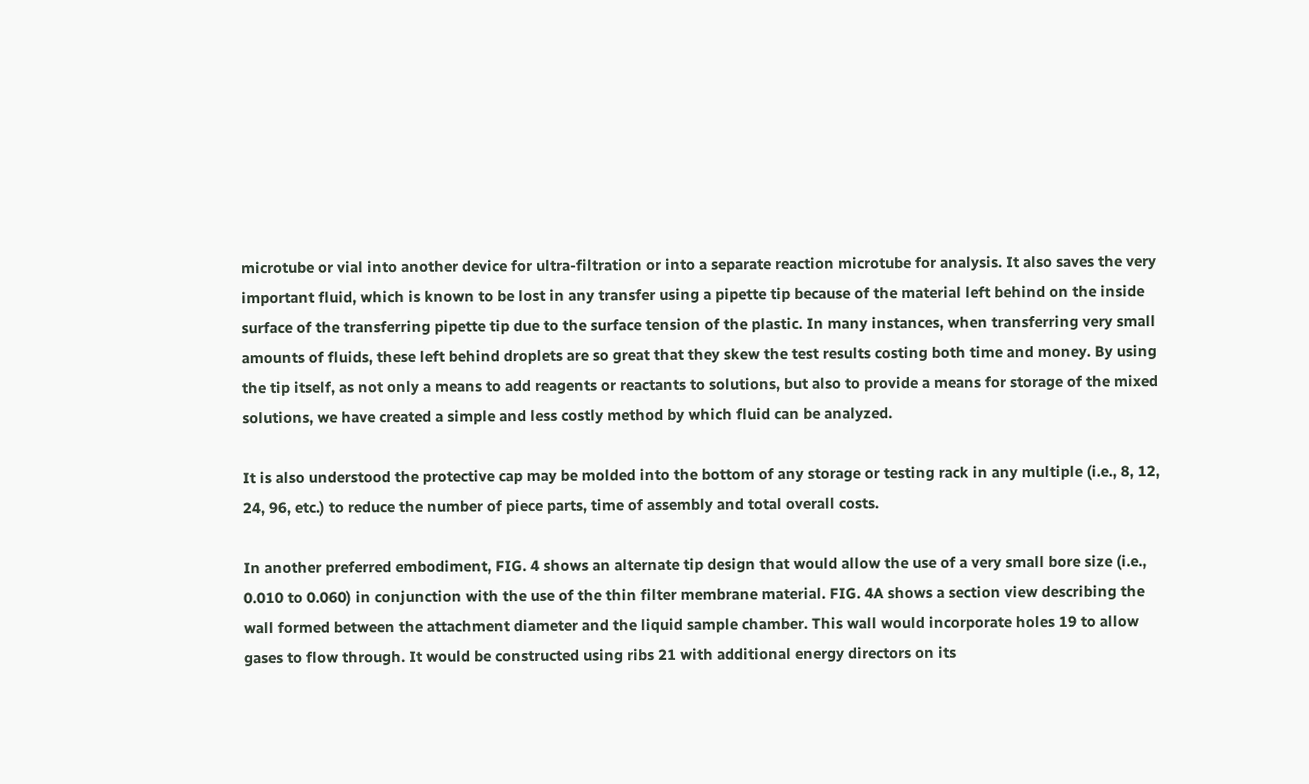microtube or vial into another device for ultra-filtration or into a separate reaction microtube for analysis. It also saves the very important fluid, which is known to be lost in any transfer using a pipette tip because of the material left behind on the inside surface of the transferring pipette tip due to the surface tension of the plastic. In many instances, when transferring very small amounts of fluids, these left behind droplets are so great that they skew the test results costing both time and money. By using the tip itself, as not only a means to add reagents or reactants to solutions, but also to provide a means for storage of the mixed solutions, we have created a simple and less costly method by which fluid can be analyzed.

It is also understood the protective cap may be molded into the bottom of any storage or testing rack in any multiple (i.e., 8, 12, 24, 96, etc.) to reduce the number of piece parts, time of assembly and total overall costs.

In another preferred embodiment, FIG. 4 shows an alternate tip design that would allow the use of a very small bore size (i.e., 0.010 to 0.060) in conjunction with the use of the thin filter membrane material. FIG. 4A shows a section view describing the wall formed between the attachment diameter and the liquid sample chamber. This wall would incorporate holes 19 to allow gases to flow through. It would be constructed using ribs 21 with additional energy directors on its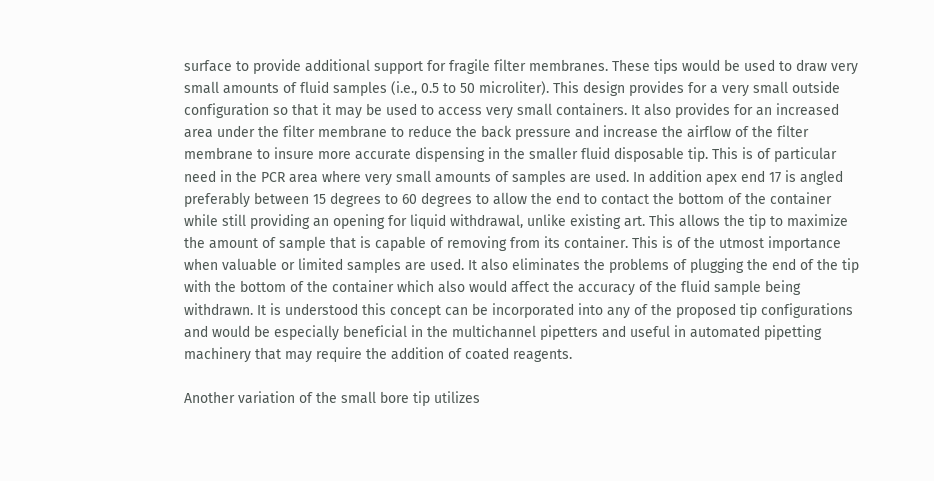surface to provide additional support for fragile filter membranes. These tips would be used to draw very small amounts of fluid samples (i.e., 0.5 to 50 microliter). This design provides for a very small outside configuration so that it may be used to access very small containers. It also provides for an increased area under the filter membrane to reduce the back pressure and increase the airflow of the filter membrane to insure more accurate dispensing in the smaller fluid disposable tip. This is of particular need in the PCR area where very small amounts of samples are used. In addition apex end 17 is angled preferably between 15 degrees to 60 degrees to allow the end to contact the bottom of the container while still providing an opening for liquid withdrawal, unlike existing art. This allows the tip to maximize the amount of sample that is capable of removing from its container. This is of the utmost importance when valuable or limited samples are used. It also eliminates the problems of plugging the end of the tip with the bottom of the container which also would affect the accuracy of the fluid sample being withdrawn. It is understood this concept can be incorporated into any of the proposed tip configurations and would be especially beneficial in the multichannel pipetters and useful in automated pipetting machinery that may require the addition of coated reagents.

Another variation of the small bore tip utilizes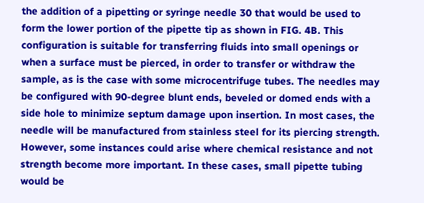the addition of a pipetting or syringe needle 30 that would be used to form the lower portion of the pipette tip as shown in FIG. 4B. This configuration is suitable for transferring fluids into small openings or when a surface must be pierced, in order to transfer or withdraw the sample, as is the case with some microcentrifuge tubes. The needles may be configured with 90-degree blunt ends, beveled or domed ends with a side hole to minimize septum damage upon insertion. In most cases, the needle will be manufactured from stainless steel for its piercing strength. However, some instances could arise where chemical resistance and not strength become more important. In these cases, small pipette tubing would be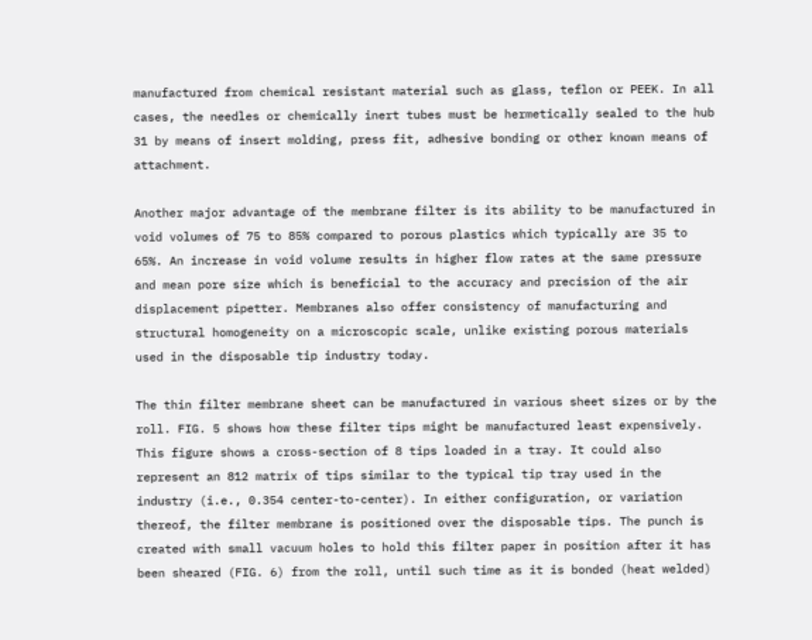manufactured from chemical resistant material such as glass, teflon or PEEK. In all cases, the needles or chemically inert tubes must be hermetically sealed to the hub 31 by means of insert molding, press fit, adhesive bonding or other known means of attachment.

Another major advantage of the membrane filter is its ability to be manufactured in void volumes of 75 to 85% compared to porous plastics which typically are 35 to 65%. An increase in void volume results in higher flow rates at the same pressure and mean pore size which is beneficial to the accuracy and precision of the air displacement pipetter. Membranes also offer consistency of manufacturing and structural homogeneity on a microscopic scale, unlike existing porous materials used in the disposable tip industry today.

The thin filter membrane sheet can be manufactured in various sheet sizes or by the roll. FIG. 5 shows how these filter tips might be manufactured least expensively. This figure shows a cross-section of 8 tips loaded in a tray. It could also represent an 812 matrix of tips similar to the typical tip tray used in the industry (i.e., 0.354 center-to-center). In either configuration, or variation thereof, the filter membrane is positioned over the disposable tips. The punch is created with small vacuum holes to hold this filter paper in position after it has been sheared (FIG. 6) from the roll, until such time as it is bonded (heat welded)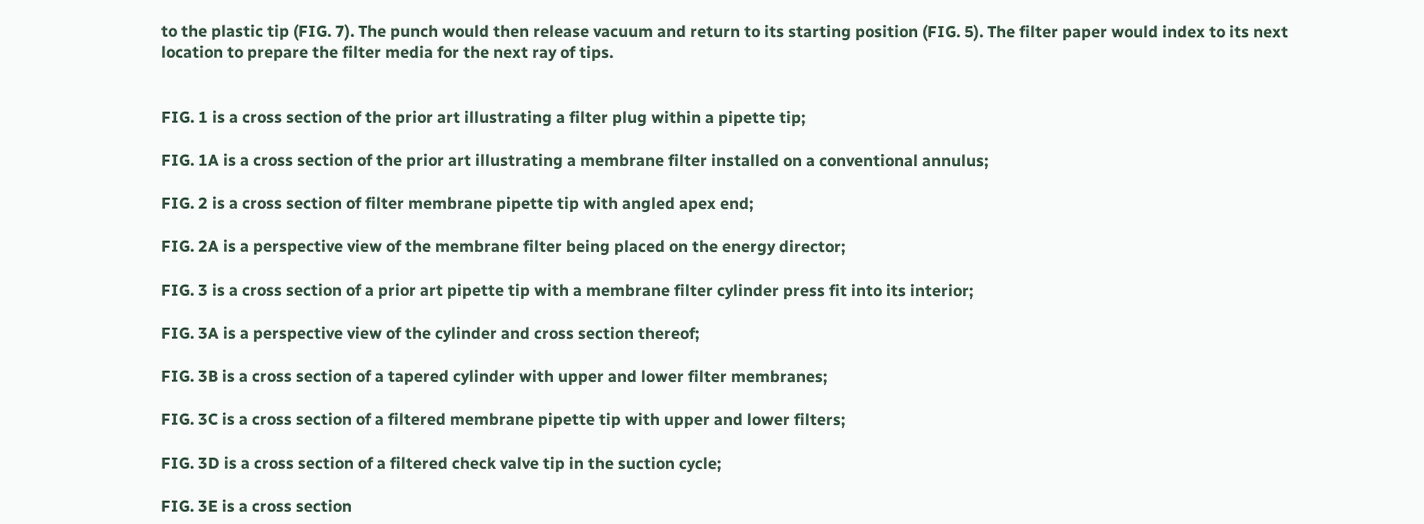to the plastic tip (FIG. 7). The punch would then release vacuum and return to its starting position (FIG. 5). The filter paper would index to its next location to prepare the filter media for the next ray of tips.


FIG. 1 is a cross section of the prior art illustrating a filter plug within a pipette tip;

FIG. 1A is a cross section of the prior art illustrating a membrane filter installed on a conventional annulus;

FIG. 2 is a cross section of filter membrane pipette tip with angled apex end;

FIG. 2A is a perspective view of the membrane filter being placed on the energy director;

FIG. 3 is a cross section of a prior art pipette tip with a membrane filter cylinder press fit into its interior;

FIG. 3A is a perspective view of the cylinder and cross section thereof;

FIG. 3B is a cross section of a tapered cylinder with upper and lower filter membranes;

FIG. 3C is a cross section of a filtered membrane pipette tip with upper and lower filters;

FIG. 3D is a cross section of a filtered check valve tip in the suction cycle;

FIG. 3E is a cross section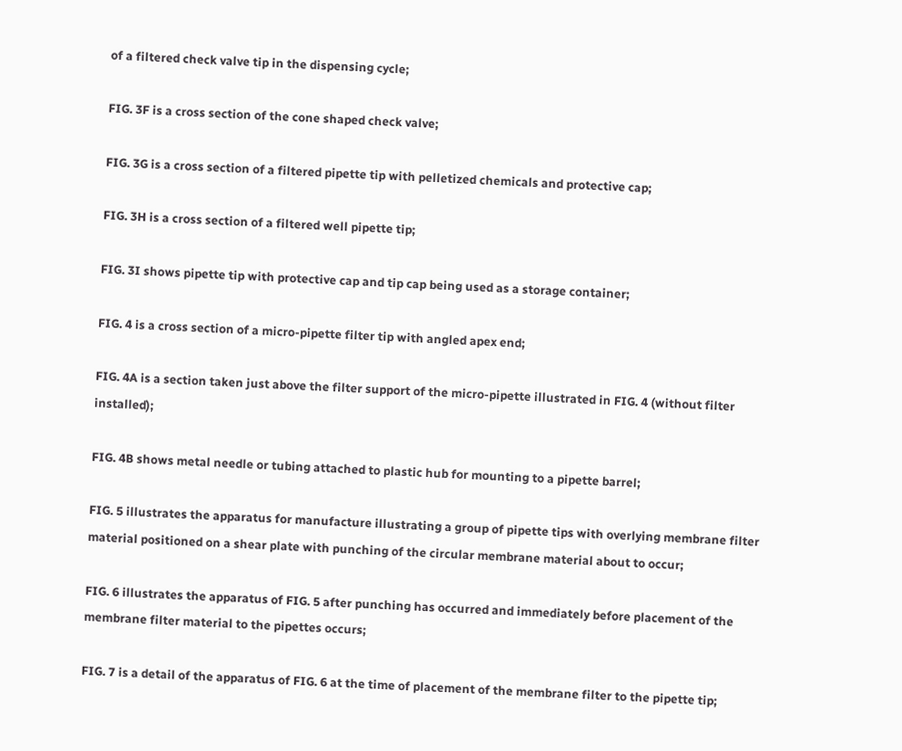of a filtered check valve tip in the dispensing cycle;

FIG. 3F is a cross section of the cone shaped check valve;

FIG. 3G is a cross section of a filtered pipette tip with pelletized chemicals and protective cap;

FIG. 3H is a cross section of a filtered well pipette tip;

FIG. 3I shows pipette tip with protective cap and tip cap being used as a storage container;

FIG. 4 is a cross section of a micro-pipette filter tip with angled apex end;

FIG. 4A is a section taken just above the filter support of the micro-pipette illustrated in FIG. 4 (without filter installed);

FIG. 4B shows metal needle or tubing attached to plastic hub for mounting to a pipette barrel;

FIG. 5 illustrates the apparatus for manufacture illustrating a group of pipette tips with overlying membrane filter material positioned on a shear plate with punching of the circular membrane material about to occur;

FIG. 6 illustrates the apparatus of FIG. 5 after punching has occurred and immediately before placement of the membrane filter material to the pipettes occurs;

FIG. 7 is a detail of the apparatus of FIG. 6 at the time of placement of the membrane filter to the pipette tip;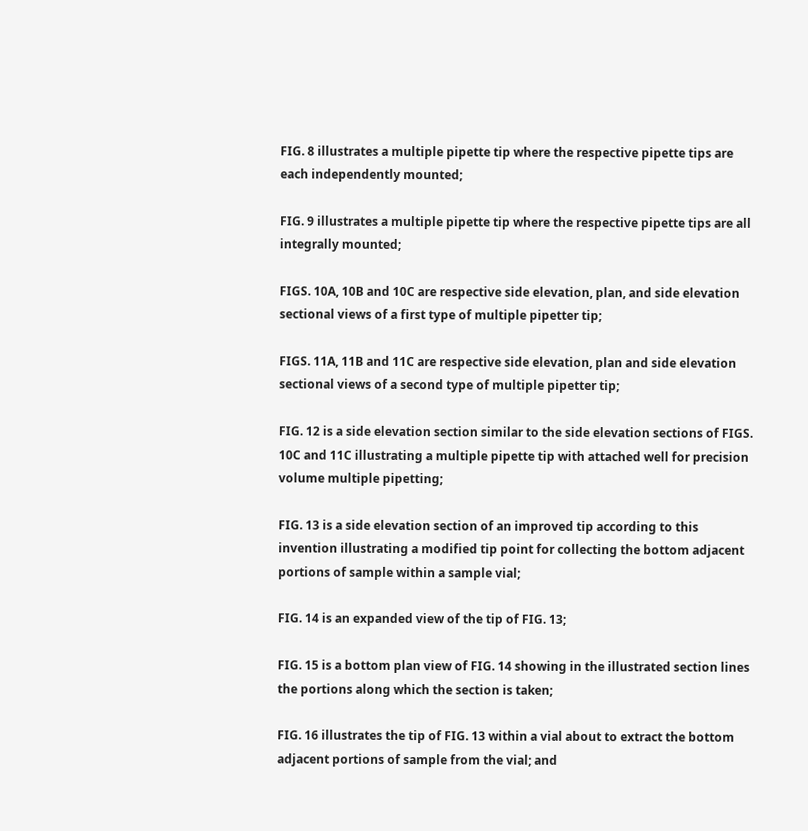FIG. 8 illustrates a multiple pipette tip where the respective pipette tips are each independently mounted;

FIG. 9 illustrates a multiple pipette tip where the respective pipette tips are all integrally mounted;

FIGS. 10A, 10B and 10C are respective side elevation, plan, and side elevation sectional views of a first type of multiple pipetter tip;

FIGS. 11A, 11B and 11C are respective side elevation, plan and side elevation sectional views of a second type of multiple pipetter tip;

FIG. 12 is a side elevation section similar to the side elevation sections of FIGS. 10C and 11C illustrating a multiple pipette tip with attached well for precision volume multiple pipetting;

FIG. 13 is a side elevation section of an improved tip according to this invention illustrating a modified tip point for collecting the bottom adjacent portions of sample within a sample vial;

FIG. 14 is an expanded view of the tip of FIG. 13;

FIG. 15 is a bottom plan view of FIG. 14 showing in the illustrated section lines the portions along which the section is taken;

FIG. 16 illustrates the tip of FIG. 13 within a vial about to extract the bottom adjacent portions of sample from the vial; and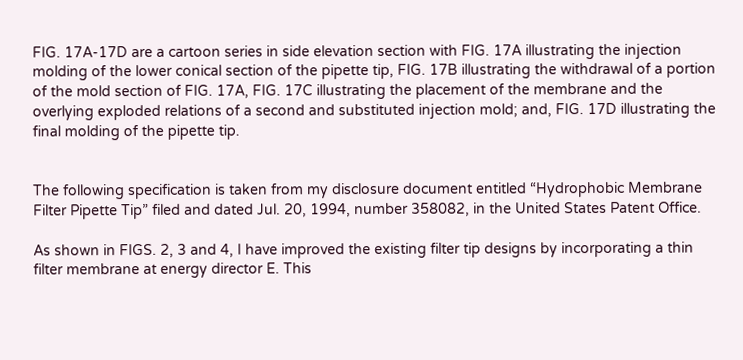FIG. 17A-17D are a cartoon series in side elevation section with FIG. 17A illustrating the injection molding of the lower conical section of the pipette tip, FIG. 17B illustrating the withdrawal of a portion of the mold section of FIG. 17A, FIG. 17C illustrating the placement of the membrane and the overlying exploded relations of a second and substituted injection mold; and, FIG. 17D illustrating the final molding of the pipette tip.


The following specification is taken from my disclosure document entitled “Hydrophobic Membrane Filter Pipette Tip” filed and dated Jul. 20, 1994, number 358082, in the United States Patent Office.

As shown in FIGS. 2, 3 and 4, I have improved the existing filter tip designs by incorporating a thin filter membrane at energy director E. This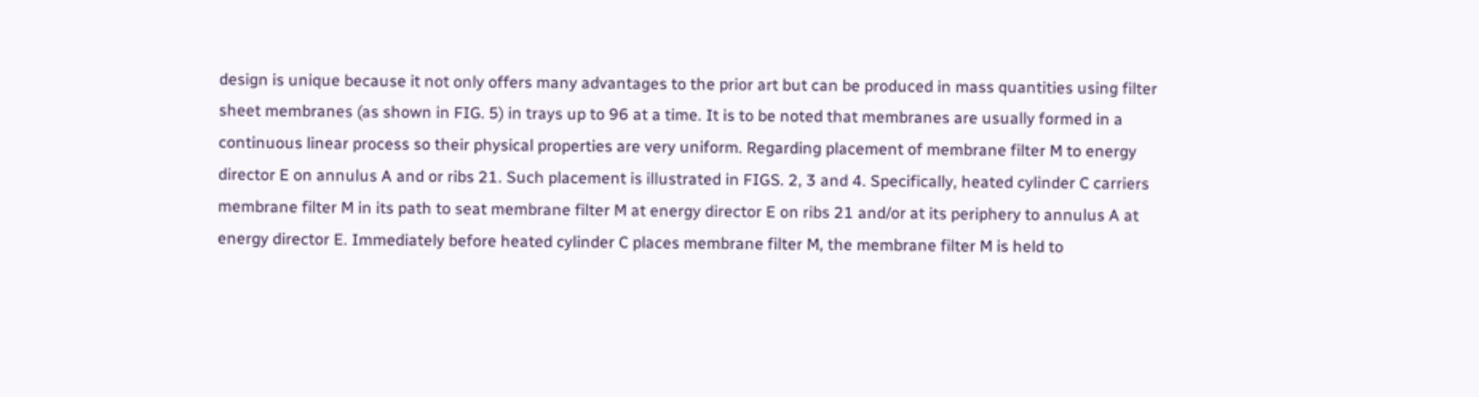design is unique because it not only offers many advantages to the prior art but can be produced in mass quantities using filter sheet membranes (as shown in FIG. 5) in trays up to 96 at a time. It is to be noted that membranes are usually formed in a continuous linear process so their physical properties are very uniform. Regarding placement of membrane filter M to energy director E on annulus A and or ribs 21. Such placement is illustrated in FIGS. 2, 3 and 4. Specifically, heated cylinder C carriers membrane filter M in its path to seat membrane filter M at energy director E on ribs 21 and/or at its periphery to annulus A at energy director E. Immediately before heated cylinder C places membrane filter M, the membrane filter M is held to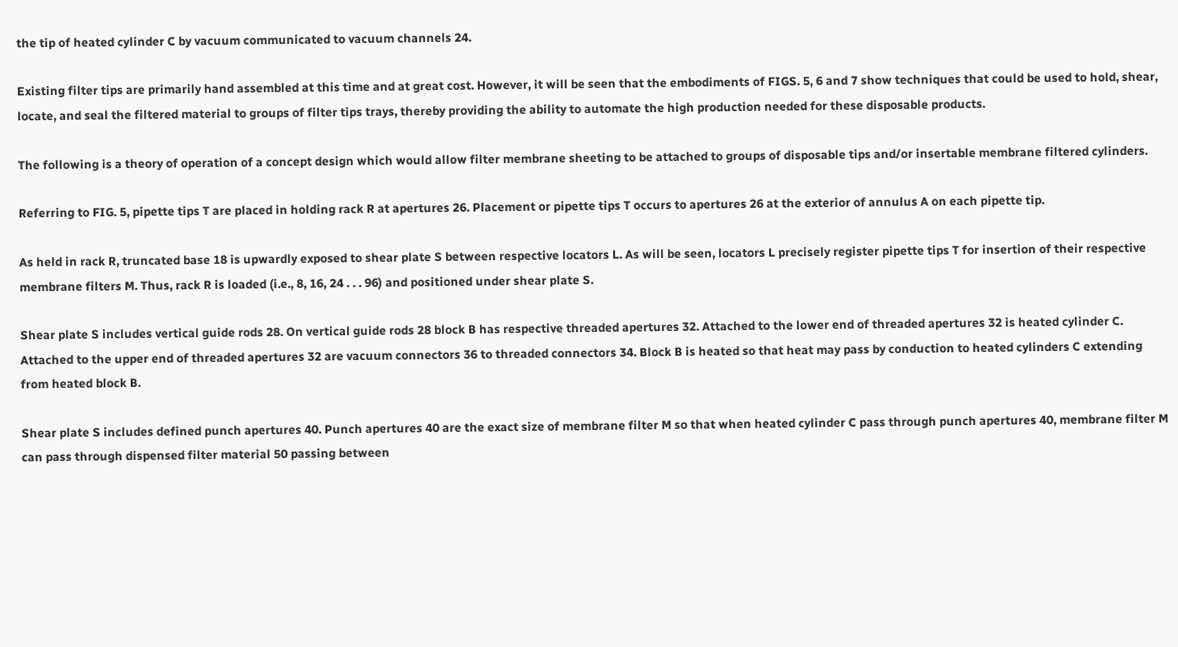the tip of heated cylinder C by vacuum communicated to vacuum channels 24.

Existing filter tips are primarily hand assembled at this time and at great cost. However, it will be seen that the embodiments of FIGS. 5, 6 and 7 show techniques that could be used to hold, shear, locate, and seal the filtered material to groups of filter tips trays, thereby providing the ability to automate the high production needed for these disposable products.

The following is a theory of operation of a concept design which would allow filter membrane sheeting to be attached to groups of disposable tips and/or insertable membrane filtered cylinders.

Referring to FIG. 5, pipette tips T are placed in holding rack R at apertures 26. Placement or pipette tips T occurs to apertures 26 at the exterior of annulus A on each pipette tip.

As held in rack R, truncated base 18 is upwardly exposed to shear plate S between respective locators L. As will be seen, locators L precisely register pipette tips T for insertion of their respective membrane filters M. Thus, rack R is loaded (i.e., 8, 16, 24 . . . 96) and positioned under shear plate S.

Shear plate S includes vertical guide rods 28. On vertical guide rods 28 block B has respective threaded apertures 32. Attached to the lower end of threaded apertures 32 is heated cylinder C. Attached to the upper end of threaded apertures 32 are vacuum connectors 36 to threaded connectors 34. Block B is heated so that heat may pass by conduction to heated cylinders C extending from heated block B.

Shear plate S includes defined punch apertures 40. Punch apertures 40 are the exact size of membrane filter M so that when heated cylinder C pass through punch apertures 40, membrane filter M can pass through dispensed filter material 50 passing between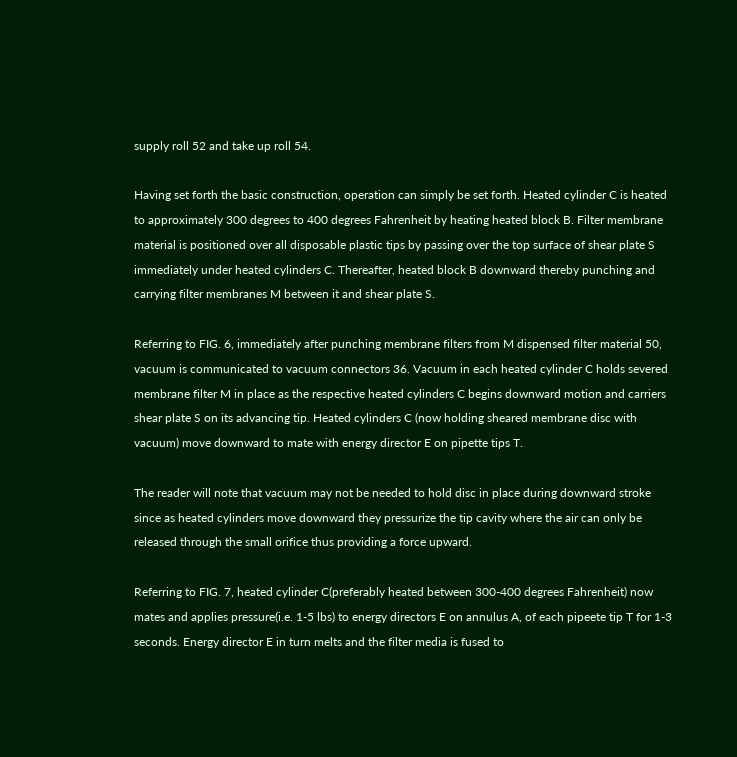supply roll 52 and take up roll 54.

Having set forth the basic construction, operation can simply be set forth. Heated cylinder C is heated to approximately 300 degrees to 400 degrees Fahrenheit by heating heated block B. Filter membrane material is positioned over all disposable plastic tips by passing over the top surface of shear plate S immediately under heated cylinders C. Thereafter, heated block B downward thereby punching and carrying filter membranes M between it and shear plate S.

Referring to FIG. 6, immediately after punching membrane filters from M dispensed filter material 50, vacuum is communicated to vacuum connectors 36. Vacuum in each heated cylinder C holds severed membrane filter M in place as the respective heated cylinders C begins downward motion and carriers shear plate S on its advancing tip. Heated cylinders C (now holding sheared membrane disc with vacuum) move downward to mate with energy director E on pipette tips T.

The reader will note that vacuum may not be needed to hold disc in place during downward stroke since as heated cylinders move downward they pressurize the tip cavity where the air can only be released through the small orifice thus providing a force upward.

Referring to FIG. 7, heated cylinder C(preferably heated between 300-400 degrees Fahrenheit) now mates and applies pressure(i.e. 1-5 lbs) to energy directors E on annulus A, of each pipeete tip T for 1-3 seconds. Energy director E in turn melts and the filter media is fused to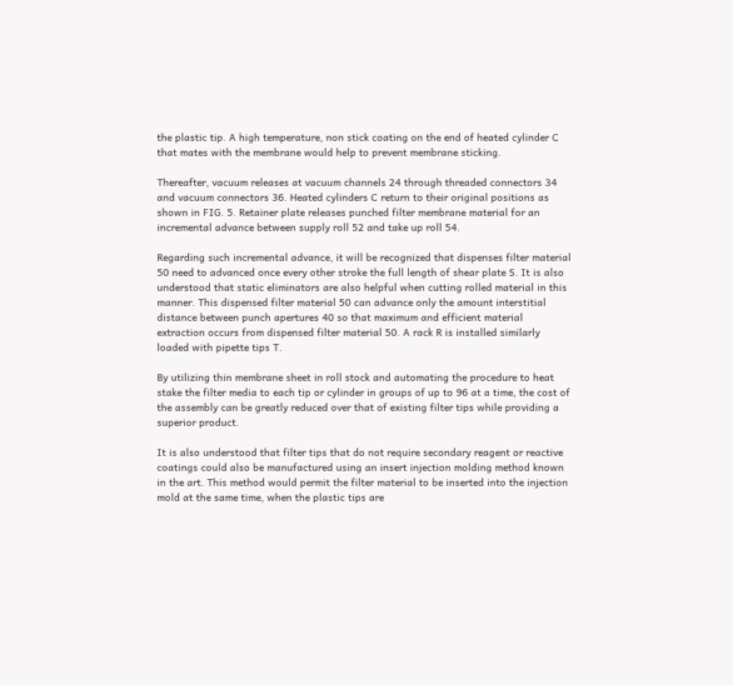the plastic tip. A high temperature, non stick coating on the end of heated cylinder C that mates with the membrane would help to prevent membrane sticking.

Thereafter, vacuum releases at vacuum channels 24 through threaded connectors 34 and vacuum connectors 36. Heated cylinders C return to their original positions as shown in FIG. 5. Retainer plate releases punched filter membrane material for an incremental advance between supply roll 52 and take up roll 54.

Regarding such incremental advance, it will be recognized that dispenses filter material 50 need to advanced once every other stroke the full length of shear plate S. It is also understood that static eliminators are also helpful when cutting rolled material in this manner. This dispensed filter material 50 can advance only the amount interstitial distance between punch apertures 40 so that maximum and efficient material extraction occurs from dispensed filter material 50. A rack R is installed similarly loaded with pipette tips T.

By utilizing thin membrane sheet in roll stock and automating the procedure to heat stake the filter media to each tip or cylinder in groups of up to 96 at a time, the cost of the assembly can be greatly reduced over that of existing filter tips while providing a superior product.

It is also understood that filter tips that do not require secondary reagent or reactive coatings could also be manufactured using an insert injection molding method known in the art. This method would permit the filter material to be inserted into the injection mold at the same time, when the plastic tips are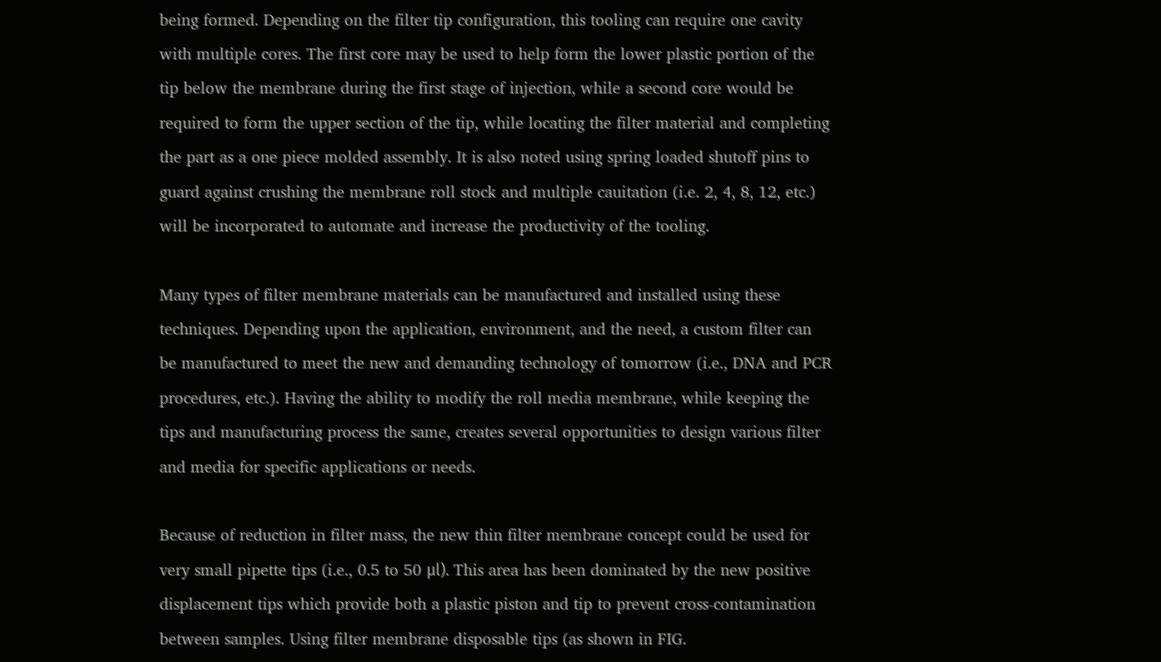being formed. Depending on the filter tip configuration, this tooling can require one cavity with multiple cores. The first core may be used to help form the lower plastic portion of the tip below the membrane during the first stage of injection, while a second core would be required to form the upper section of the tip, while locating the filter material and completing the part as a one piece molded assembly. It is also noted using spring loaded shutoff pins to guard against crushing the membrane roll stock and multiple cauitation (i.e. 2, 4, 8, 12, etc.) will be incorporated to automate and increase the productivity of the tooling.

Many types of filter membrane materials can be manufactured and installed using these techniques. Depending upon the application, environment, and the need, a custom filter can be manufactured to meet the new and demanding technology of tomorrow (i.e., DNA and PCR procedures, etc.). Having the ability to modify the roll media membrane, while keeping the tips and manufacturing process the same, creates several opportunities to design various filter and media for specific applications or needs.

Because of reduction in filter mass, the new thin filter membrane concept could be used for very small pipette tips (i.e., 0.5 to 50 μl). This area has been dominated by the new positive displacement tips which provide both a plastic piston and tip to prevent cross-contamination between samples. Using filter membrane disposable tips (as shown in FIG.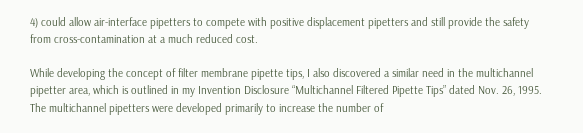4) could allow air-interface pipetters to compete with positive displacement pipetters and still provide the safety from cross-contamination at a much reduced cost.

While developing the concept of filter membrane pipette tips, I also discovered a similar need in the multichannel pipetter area, which is outlined in my Invention Disclosure “Multichannel Filtered Pipette Tips” dated Nov. 26, 1995. The multichannel pipetters were developed primarily to increase the number of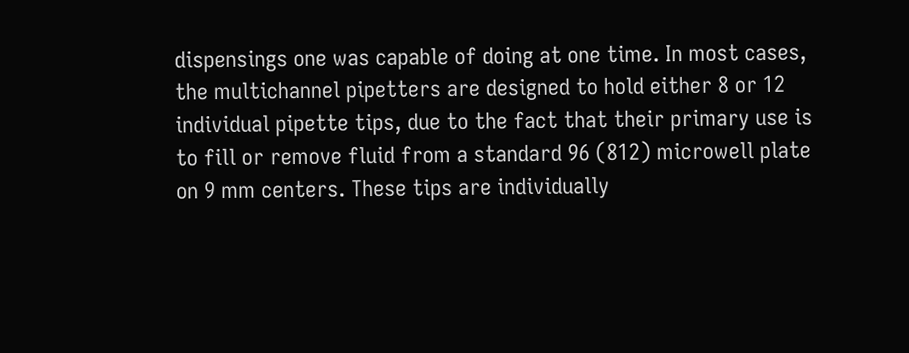dispensings one was capable of doing at one time. In most cases, the multichannel pipetters are designed to hold either 8 or 12 individual pipette tips, due to the fact that their primary use is to fill or remove fluid from a standard 96 (812) microwell plate on 9 mm centers. These tips are individually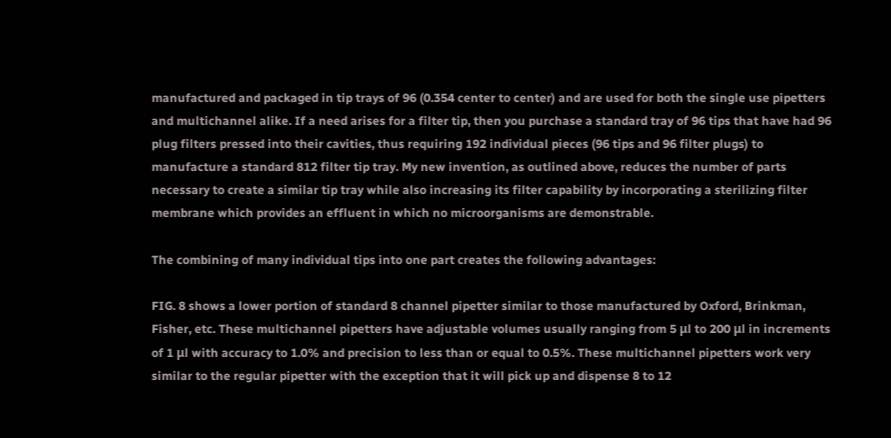manufactured and packaged in tip trays of 96 (0.354 center to center) and are used for both the single use pipetters and multichannel alike. If a need arises for a filter tip, then you purchase a standard tray of 96 tips that have had 96 plug filters pressed into their cavities, thus requiring 192 individual pieces (96 tips and 96 filter plugs) to manufacture a standard 812 filter tip tray. My new invention, as outlined above, reduces the number of parts necessary to create a similar tip tray while also increasing its filter capability by incorporating a sterilizing filter membrane which provides an effluent in which no microorganisms are demonstrable.

The combining of many individual tips into one part creates the following advantages:

FIG. 8 shows a lower portion of standard 8 channel pipetter similar to those manufactured by Oxford, Brinkman, Fisher, etc. These multichannel pipetters have adjustable volumes usually ranging from 5 μl to 200 μl in increments of 1 μl with accuracy to 1.0% and precision to less than or equal to 0.5%. These multichannel pipetters work very similar to the regular pipetter with the exception that it will pick up and dispense 8 to 12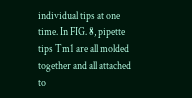individual tips at one time. In FIG. 8, pipette tips Tm1 are all molded together and all attached to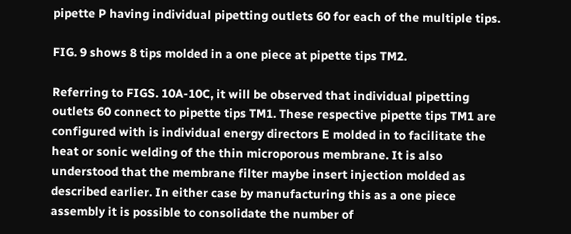pipette P having individual pipetting outlets 60 for each of the multiple tips.

FIG. 9 shows 8 tips molded in a one piece at pipette tips TM2.

Referring to FIGS. 10A-10C, it will be observed that individual pipetting outlets 60 connect to pipette tips TM1. These respective pipette tips TM1 are configured with is individual energy directors E molded in to facilitate the heat or sonic welding of the thin microporous membrane. It is also understood that the membrane filter maybe insert injection molded as described earlier. In either case by manufacturing this as a one piece assembly it is possible to consolidate the number of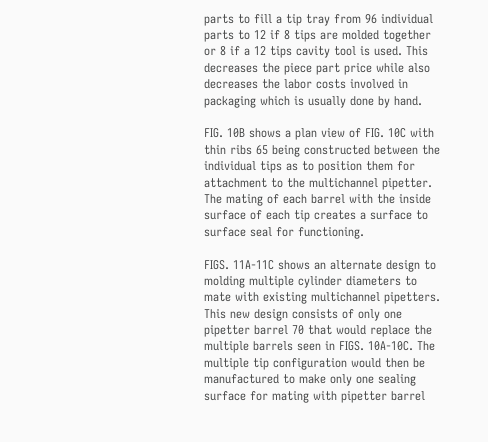parts to fill a tip tray from 96 individual parts to 12 if 8 tips are molded together or 8 if a 12 tips cavity tool is used. This decreases the piece part price while also decreases the labor costs involved in packaging which is usually done by hand.

FIG. 10B shows a plan view of FIG. 10C with thin ribs 65 being constructed between the individual tips as to position them for attachment to the multichannel pipetter. The mating of each barrel with the inside surface of each tip creates a surface to surface seal for functioning.

FIGS. 11A-11C shows an alternate design to molding multiple cylinder diameters to mate with existing multichannel pipetters. This new design consists of only one pipetter barrel 70 that would replace the multiple barrels seen in FIGS. 10A-10C. The multiple tip configuration would then be manufactured to make only one sealing surface for mating with pipetter barrel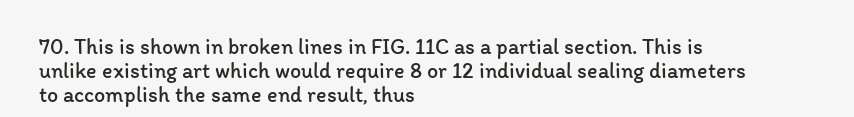70. This is shown in broken lines in FIG. 11C as a partial section. This is unlike existing art which would require 8 or 12 individual sealing diameters to accomplish the same end result, thus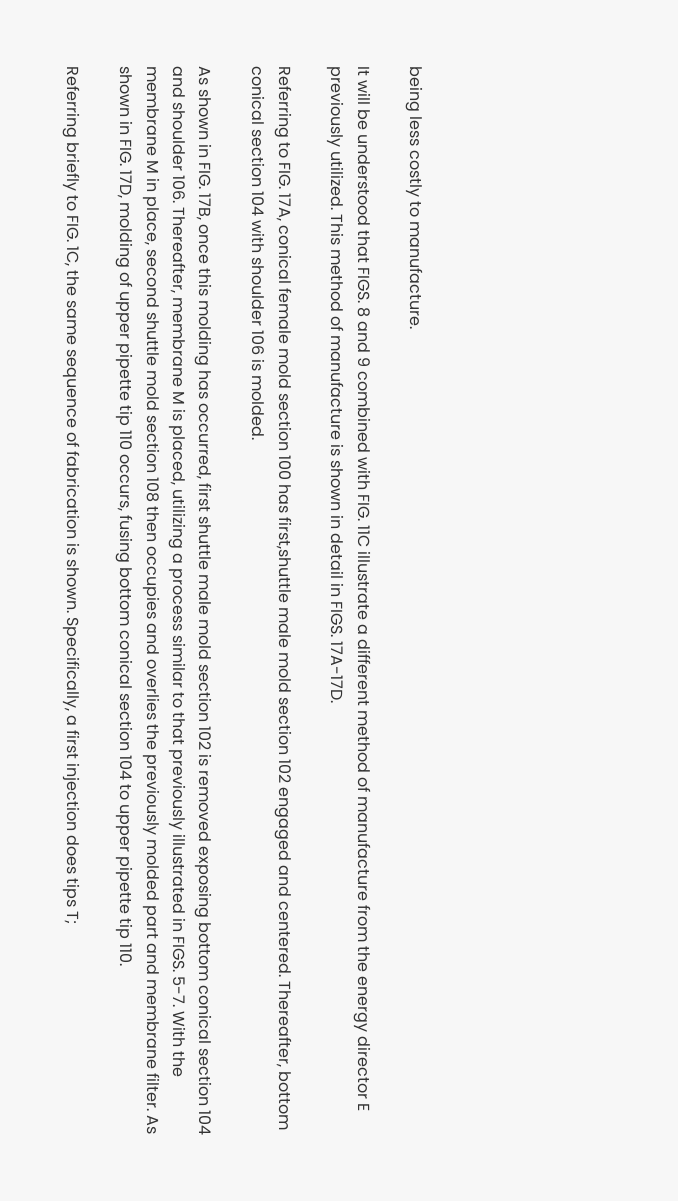being less costly to manufacture.

It will be understood that FIGS. 8 and 9 combined with FIG. 11C illustrate a different method of manufacture from the energy director E previously utilized. This method of manufacture is shown in detail in FIGS. 17A-17D.

Referring to FIG. 17A, conical female mold section 100 has first,shuttle male mold section 102 engaged and centered. Thereafter, bottom conical section 104 with shoulder 106 is molded.

As shown in FIG. 17B, once this molding has occurred, first shuttle male mold section 102 is removed exposing bottom conical section 104 and shoulder 106. Thereafter, membrane M is placed, utilizing a process similar to that previously illustrated in FIGS. 5-7. With the membrane M in place, second shuttle mold section 108 then occupies and overlies the previously molded part and membrane filter. As shown in FIG. 17D, molding of upper pipette tip 110 occurs, fusing bottom conical section 104 to upper pipette tip 110.

Referring briefly to FIG. 1C, the same sequence of fabrication is shown. Specifically, a first injection does tips T;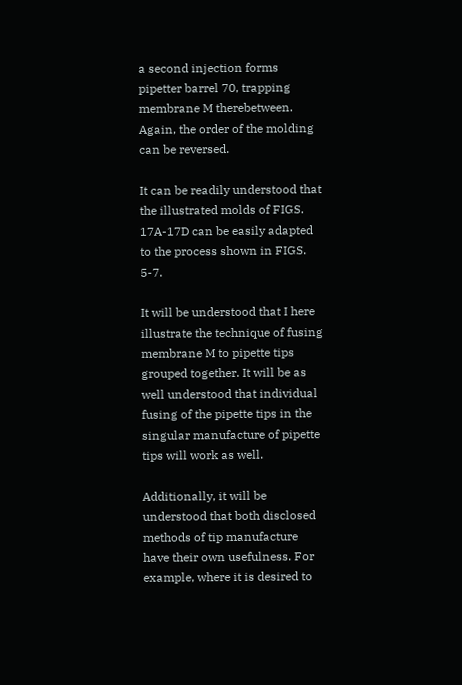a second injection forms pipetter barrel 70, trapping membrane M therebetween. Again, the order of the molding can be reversed.

It can be readily understood that the illustrated molds of FIGS. 17A-17D can be easily adapted to the process shown in FIGS. 5-7.

It will be understood that I here illustrate the technique of fusing membrane M to pipette tips grouped together. It will be as well understood that individual fusing of the pipette tips in the singular manufacture of pipette tips will work as well.

Additionally, it will be understood that both disclosed methods of tip manufacture have their own usefulness. For example, where it is desired to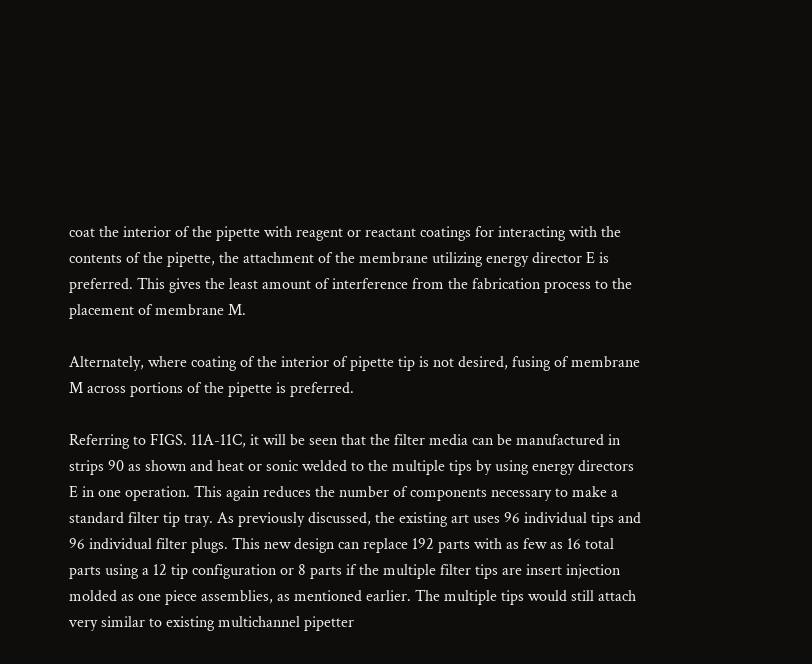coat the interior of the pipette with reagent or reactant coatings for interacting with the contents of the pipette, the attachment of the membrane utilizing energy director E is preferred. This gives the least amount of interference from the fabrication process to the placement of membrane M.

Alternately, where coating of the interior of pipette tip is not desired, fusing of membrane M across portions of the pipette is preferred.

Referring to FIGS. 11A-11C, it will be seen that the filter media can be manufactured in strips 90 as shown and heat or sonic welded to the multiple tips by using energy directors E in one operation. This again reduces the number of components necessary to make a standard filter tip tray. As previously discussed, the existing art uses 96 individual tips and 96 individual filter plugs. This new design can replace 192 parts with as few as 16 total parts using a 12 tip configuration or 8 parts if the multiple filter tips are insert injection molded as one piece assemblies, as mentioned earlier. The multiple tips would still attach very similar to existing multichannel pipetter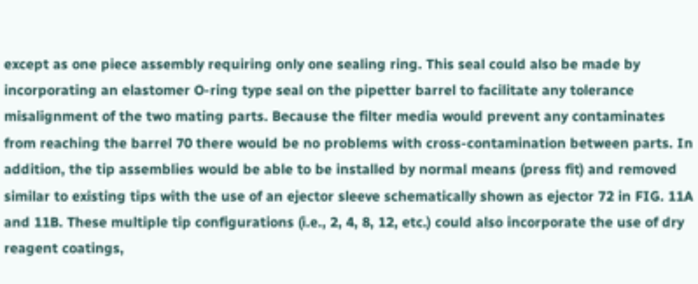except as one piece assembly requiring only one sealing ring. This seal could also be made by incorporating an elastomer O-ring type seal on the pipetter barrel to facilitate any tolerance misalignment of the two mating parts. Because the filter media would prevent any contaminates from reaching the barrel 70 there would be no problems with cross-contamination between parts. In addition, the tip assemblies would be able to be installed by normal means (press fit) and removed similar to existing tips with the use of an ejector sleeve schematically shown as ejector 72 in FIG. 11A and 11B. These multiple tip configurations (i.e., 2, 4, 8, 12, etc.) could also incorporate the use of dry reagent coatings,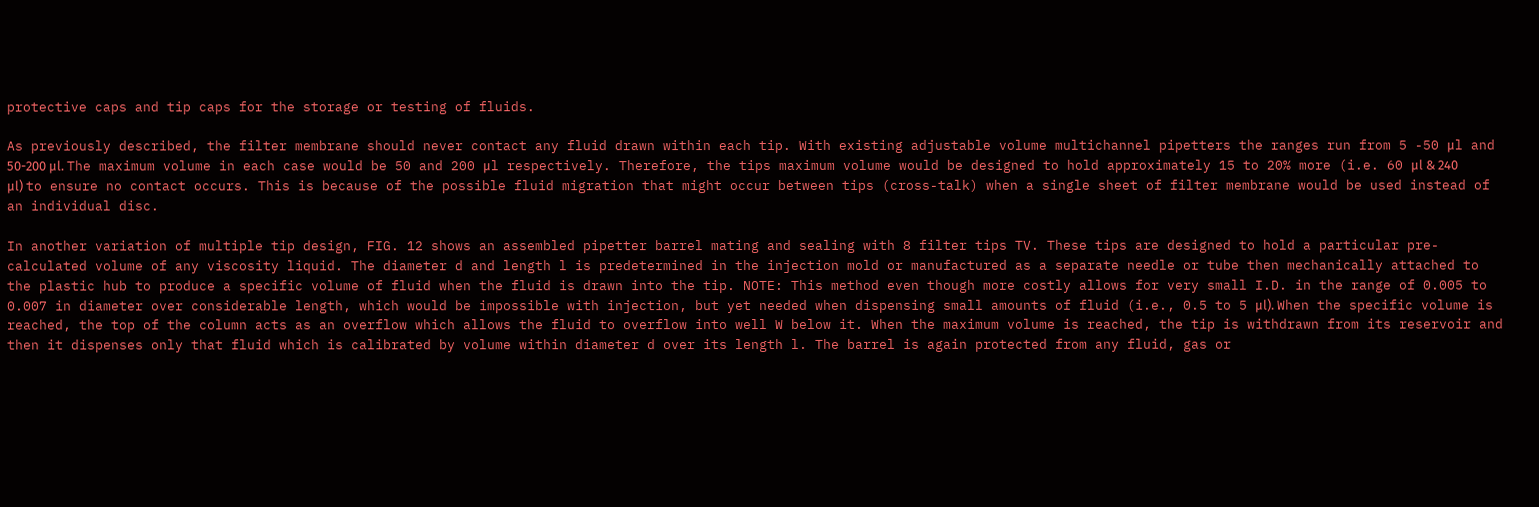protective caps and tip caps for the storage or testing of fluids.

As previously described, the filter membrane should never contact any fluid drawn within each tip. With existing adjustable volume multichannel pipetters the ranges run from 5 -50 μl and 50-200 μl. The maximum volume in each case would be 50 and 200 μl respectively. Therefore, the tips maximum volume would be designed to hold approximately 15 to 20% more (i.e. 60 μl & 240 μl) to ensure no contact occurs. This is because of the possible fluid migration that might occur between tips (cross-talk) when a single sheet of filter membrane would be used instead of an individual disc.

In another variation of multiple tip design, FIG. 12 shows an assembled pipetter barrel mating and sealing with 8 filter tips TV. These tips are designed to hold a particular pre-calculated volume of any viscosity liquid. The diameter d and length l is predetermined in the injection mold or manufactured as a separate needle or tube then mechanically attached to the plastic hub to produce a specific volume of fluid when the fluid is drawn into the tip. NOTE: This method even though more costly allows for very small I.D. in the range of 0.005 to 0.007 in diameter over considerable length, which would be impossible with injection, but yet needed when dispensing small amounts of fluid (i.e., 0.5 to 5 μl). When the specific volume is reached, the top of the column acts as an overflow which allows the fluid to overflow into well W below it. When the maximum volume is reached, the tip is withdrawn from its reservoir and then it dispenses only that fluid which is calibrated by volume within diameter d over its length l. The barrel is again protected from any fluid, gas or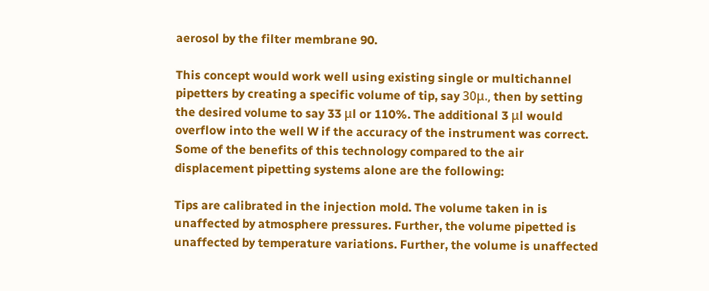aerosol by the filter membrane 90.

This concept would work well using existing single or multichannel pipetters by creating a specific volume of tip, say 30μ., then by setting the desired volume to say 33 μl or 110%. The additional 3 μl would overflow into the well W if the accuracy of the instrument was correct. Some of the benefits of this technology compared to the air displacement pipetting systems alone are the following:

Tips are calibrated in the injection mold. The volume taken in is unaffected by atmosphere pressures. Further, the volume pipetted is unaffected by temperature variations. Further, the volume is unaffected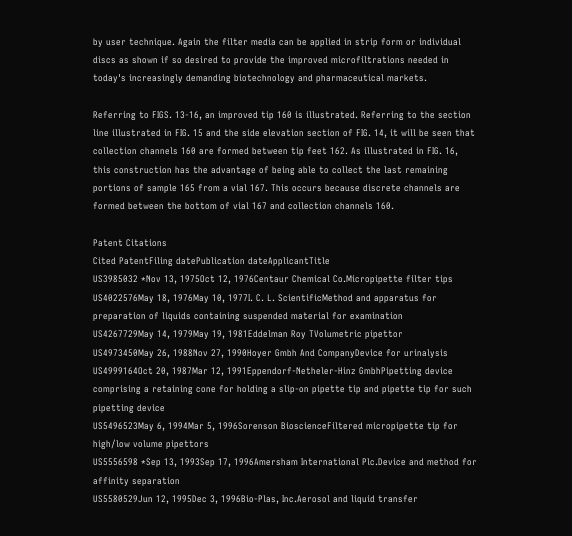by user technique. Again the filter media can be applied in strip form or individual discs as shown if so desired to provide the improved microfiltrations needed in today's increasingly demanding biotechnology and pharmaceutical markets.

Referring to FIGS. 13-16, an improved tip 160 is illustrated. Referring to the section line illustrated in FIG. 15 and the side elevation section of FIG. 14, it will be seen that collection channels 160 are formed between tip feet 162. As illustrated in FIG. 16, this construction has the advantage of being able to collect the last remaining portions of sample 165 from a vial 167. This occurs because discrete channels are formed between the bottom of vial 167 and collection channels 160.

Patent Citations
Cited PatentFiling datePublication dateApplicantTitle
US3985032 *Nov 13, 1975Oct 12, 1976Centaur Chemical Co.Micropipette filter tips
US4022576May 18, 1976May 10, 1977I. C. L. ScientificMethod and apparatus for preparation of liquids containing suspended material for examination
US4267729May 14, 1979May 19, 1981Eddelman Roy TVolumetric pipettor
US4973450May 26, 1988Nov 27, 1990Hoyer Gmbh And CompanyDevice for urinalysis
US4999164Oct 20, 1987Mar 12, 1991Eppendorf-Netheler-Hinz GmbhPipetting device comprising a retaining cone for holding a slip-on pipette tip and pipette tip for such pipetting device
US5496523May 6, 1994Mar 5, 1996Sorenson BioscienceFiltered micropipette tip for high/low volume pipettors
US5556598 *Sep 13, 1993Sep 17, 1996Amersham International Plc.Device and method for affinity separation
US5580529Jun 12, 1995Dec 3, 1996Bio-Plas, Inc.Aerosol and liquid transfer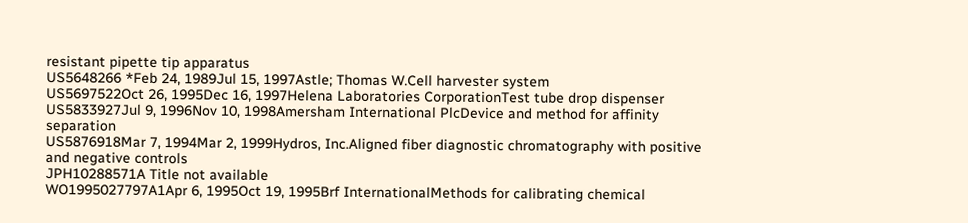resistant pipette tip apparatus
US5648266 *Feb 24, 1989Jul 15, 1997Astle; Thomas W.Cell harvester system
US5697522Oct 26, 1995Dec 16, 1997Helena Laboratories CorporationTest tube drop dispenser
US5833927Jul 9, 1996Nov 10, 1998Amersham International PlcDevice and method for affinity separation
US5876918Mar 7, 1994Mar 2, 1999Hydros, Inc.Aligned fiber diagnostic chromatography with positive and negative controls
JPH10288571A Title not available
WO1995027797A1Apr 6, 1995Oct 19, 1995Brf InternationalMethods for calibrating chemical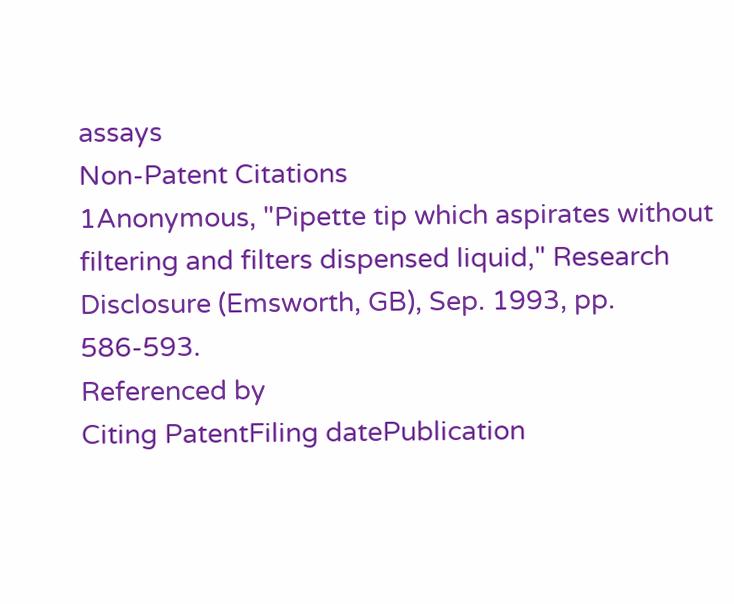assays
Non-Patent Citations
1Anonymous, "Pipette tip which aspirates without filtering and filters dispensed liquid," Research Disclosure (Emsworth, GB), Sep. 1993, pp. 586-593.
Referenced by
Citing PatentFiling datePublication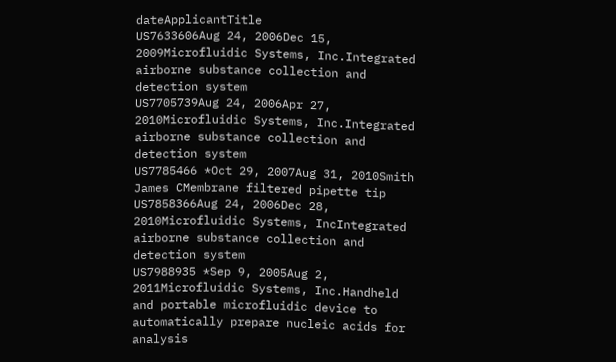dateApplicantTitle
US7633606Aug 24, 2006Dec 15, 2009Microfluidic Systems, Inc.Integrated airborne substance collection and detection system
US7705739Aug 24, 2006Apr 27, 2010Microfluidic Systems, Inc.Integrated airborne substance collection and detection system
US7785466 *Oct 29, 2007Aug 31, 2010Smith James CMembrane filtered pipette tip
US7858366Aug 24, 2006Dec 28, 2010Microfluidic Systems, IncIntegrated airborne substance collection and detection system
US7988935 *Sep 9, 2005Aug 2, 2011Microfluidic Systems, Inc.Handheld and portable microfluidic device to automatically prepare nucleic acids for analysis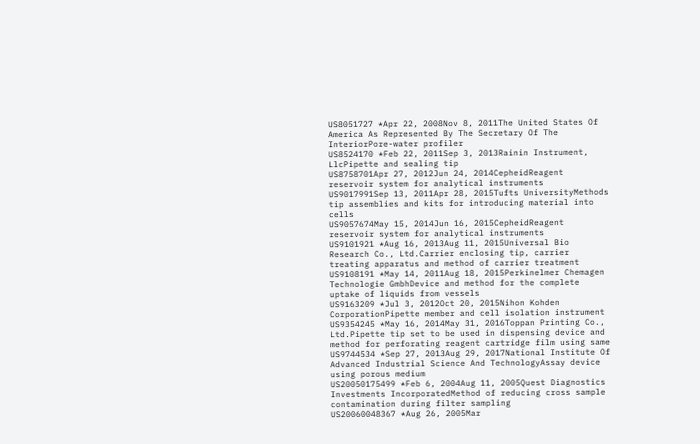US8051727 *Apr 22, 2008Nov 8, 2011The United States Of America As Represented By The Secretary Of The InteriorPore-water profiler
US8524170 *Feb 22, 2011Sep 3, 2013Rainin Instrument, LlcPipette and sealing tip
US8758701Apr 27, 2012Jun 24, 2014CepheidReagent reservoir system for analytical instruments
US9017991Sep 13, 2011Apr 28, 2015Tufts UniversityMethods tip assemblies and kits for introducing material into cells
US9057674May 15, 2014Jun 16, 2015CepheidReagent reservoir system for analytical instruments
US9101921 *Aug 16, 2013Aug 11, 2015Universal Bio Research Co., Ltd.Carrier enclosing tip, carrier treating apparatus and method of carrier treatment
US9108191 *May 14, 2011Aug 18, 2015Perkinelmer Chemagen Technologie GmbhDevice and method for the complete uptake of liquids from vessels
US9163209 *Jul 3, 2012Oct 20, 2015Nihon Kohden CorporationPipette member and cell isolation instrument
US9354245 *May 16, 2014May 31, 2016Toppan Printing Co., Ltd.Pipette tip set to be used in dispensing device and method for perforating reagent cartridge film using same
US9744534 *Sep 27, 2013Aug 29, 2017National Institute Of Advanced Industrial Science And TechnologyAssay device using porous medium
US20050175499 *Feb 6, 2004Aug 11, 2005Quest Diagnostics Investments IncorporatedMethod of reducing cross sample contamination during filter sampling
US20060048367 *Aug 26, 2005Mar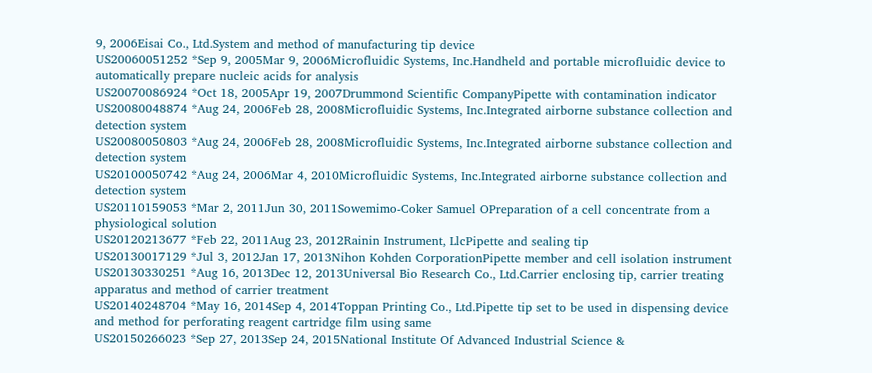9, 2006Eisai Co., Ltd.System and method of manufacturing tip device
US20060051252 *Sep 9, 2005Mar 9, 2006Microfluidic Systems, Inc.Handheld and portable microfluidic device to automatically prepare nucleic acids for analysis
US20070086924 *Oct 18, 2005Apr 19, 2007Drummond Scientific CompanyPipette with contamination indicator
US20080048874 *Aug 24, 2006Feb 28, 2008Microfluidic Systems, Inc.Integrated airborne substance collection and detection system
US20080050803 *Aug 24, 2006Feb 28, 2008Microfluidic Systems, Inc.Integrated airborne substance collection and detection system
US20100050742 *Aug 24, 2006Mar 4, 2010Microfluidic Systems, Inc.Integrated airborne substance collection and detection system
US20110159053 *Mar 2, 2011Jun 30, 2011Sowemimo-Coker Samuel OPreparation of a cell concentrate from a physiological solution
US20120213677 *Feb 22, 2011Aug 23, 2012Rainin Instrument, LlcPipette and sealing tip
US20130017129 *Jul 3, 2012Jan 17, 2013Nihon Kohden CorporationPipette member and cell isolation instrument
US20130330251 *Aug 16, 2013Dec 12, 2013Universal Bio Research Co., Ltd.Carrier enclosing tip, carrier treating apparatus and method of carrier treatment
US20140248704 *May 16, 2014Sep 4, 2014Toppan Printing Co., Ltd.Pipette tip set to be used in dispensing device and method for perforating reagent cartridge film using same
US20150266023 *Sep 27, 2013Sep 24, 2015National Institute Of Advanced Industrial Science &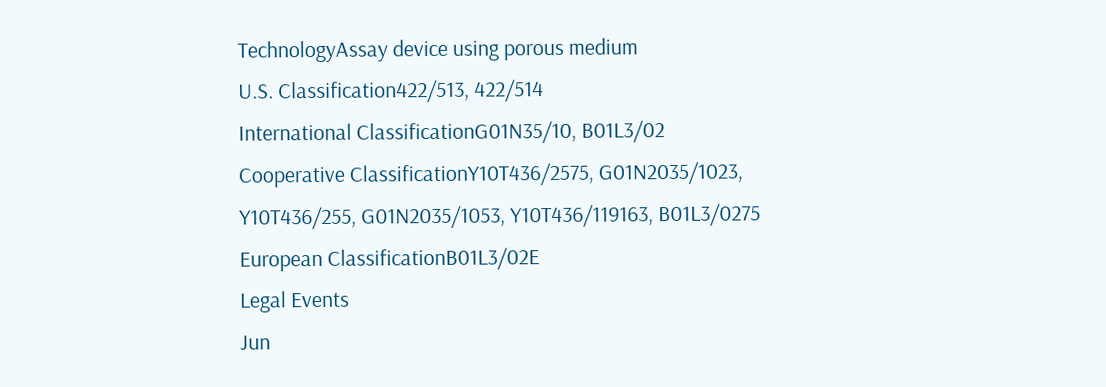TechnologyAssay device using porous medium
U.S. Classification422/513, 422/514
International ClassificationG01N35/10, B01L3/02
Cooperative ClassificationY10T436/2575, G01N2035/1023, Y10T436/255, G01N2035/1053, Y10T436/119163, B01L3/0275
European ClassificationB01L3/02E
Legal Events
Jun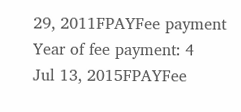29, 2011FPAYFee payment
Year of fee payment: 4
Jul 13, 2015FPAYFee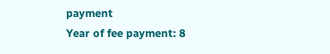payment
Year of fee payment: 8